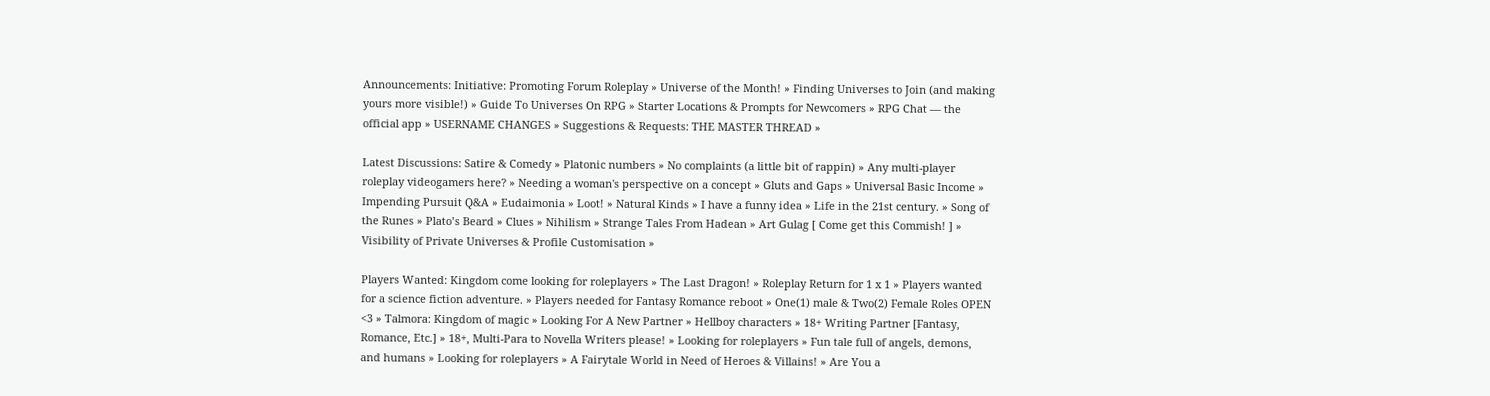Announcements: Initiative: Promoting Forum Roleplay » Universe of the Month! » Finding Universes to Join (and making yours more visible!) » Guide To Universes On RPG » Starter Locations & Prompts for Newcomers » RPG Chat — the official app » USERNAME CHANGES » Suggestions & Requests: THE MASTER THREAD »

Latest Discussions: Satire & Comedy » Platonic numbers » No complaints (a little bit of rappin) » Any multi-player roleplay videogamers here? » Needing a woman's perspective on a concept » Gluts and Gaps » Universal Basic Income » Impending Pursuit Q&A » Eudaimonia » Loot! » Natural Kinds » I have a funny idea » Life in the 21st century. » Song of the Runes » Plato’s Beard » Clues » Nihilism » Strange Tales From Hadean » Art Gulag [ Come get this Commish! ] » Visibility of Private Universes & Profile Customisation »

Players Wanted: Kingdom come looking for roleplayers » The Last Dragon! » Roleplay Return for 1 x 1 » Players wanted for a science fiction adventure. » Players needed for Fantasy Romance reboot » One(1) male & Two(2) Female Roles OPEN <3 » Talmora: Kingdom of magic » Looking For A New Partner » Hellboy characters » 18+ Writing Partner [Fantasy, Romance, Etc.] » 18+, Multi-Para to Novella Writers please! » Looking for roleplayers » Fun tale full of angels, demons, and humans » Looking for roleplayers » A Fairytale World in Need of Heroes & Villains! » Are You a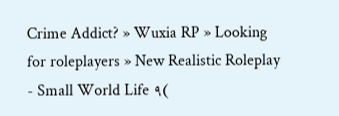Crime Addict? » Wuxia RP » Looking for roleplayers » New Realistic Roleplay - Small World Life ٩(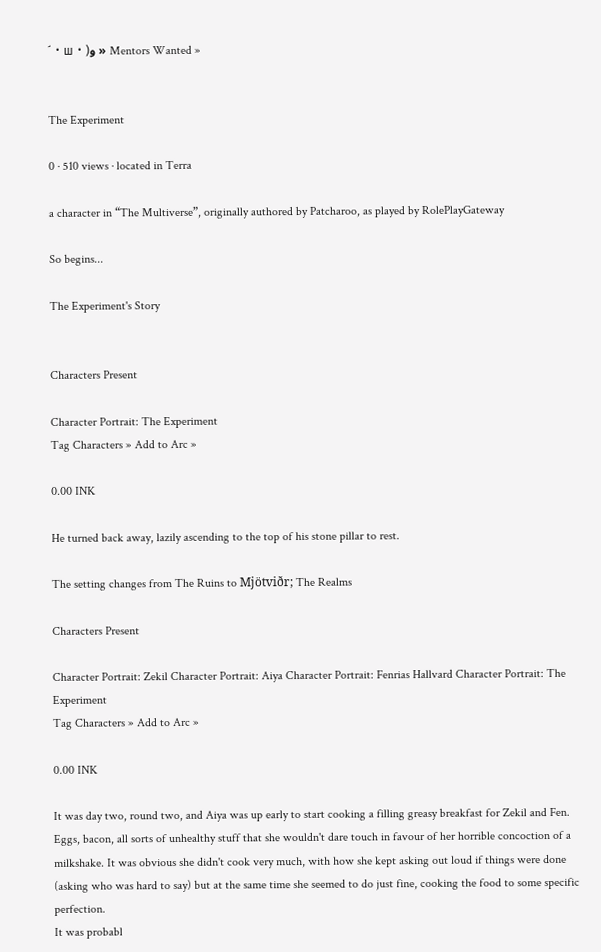´・ш・)و » Mentors Wanted »


The Experiment

0 · 510 views · located in Terra

a character in “The Multiverse”, originally authored by Patcharoo, as played by RolePlayGateway

So begins...

The Experiment's Story


Characters Present

Character Portrait: The Experiment
Tag Characters » Add to Arc »

0.00 INK

He turned back away, lazily ascending to the top of his stone pillar to rest.

The setting changes from The Ruins to Mjötviðr; The Realms

Characters Present

Character Portrait: Zekil Character Portrait: Aiya Character Portrait: Fenrias Hallvard Character Portrait: The Experiment
Tag Characters » Add to Arc »

0.00 INK

It was day two, round two, and Aiya was up early to start cooking a filling greasy breakfast for Zekil and Fen. Eggs, bacon, all sorts of unhealthy stuff that she wouldn't dare touch in favour of her horrible concoction of a milkshake. It was obvious she didn't cook very much, with how she kept asking out loud if things were done (asking who was hard to say) but at the same time she seemed to do just fine, cooking the food to some specific perfection.
It was probabl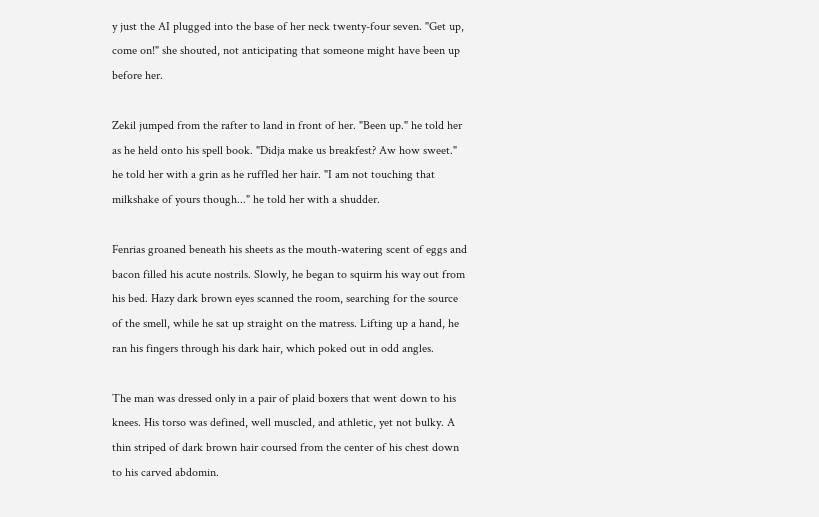y just the AI plugged into the base of her neck twenty-four seven. "Get up, come on!" she shouted, not anticipating that someone might have been up before her.

Zekil jumped from the rafter to land in front of her. "Been up." he told her as he held onto his spell book. "Didja make us breakfest? Aw how sweet." he told her with a grin as he ruffled her hair. "I am not touching that milkshake of yours though..." he told her with a shudder.

Fenrias groaned beneath his sheets as the mouth-watering scent of eggs and bacon filled his acute nostrils. Slowly, he began to squirm his way out from his bed. Hazy dark brown eyes scanned the room, searching for the source of the smell, while he sat up straight on the matress. Lifting up a hand, he ran his fingers through his dark hair, which poked out in odd angles.

The man was dressed only in a pair of plaid boxers that went down to his knees. His torso was defined, well muscled, and athletic, yet not bulky. A thin striped of dark brown hair coursed from the center of his chest down to his carved abdomin.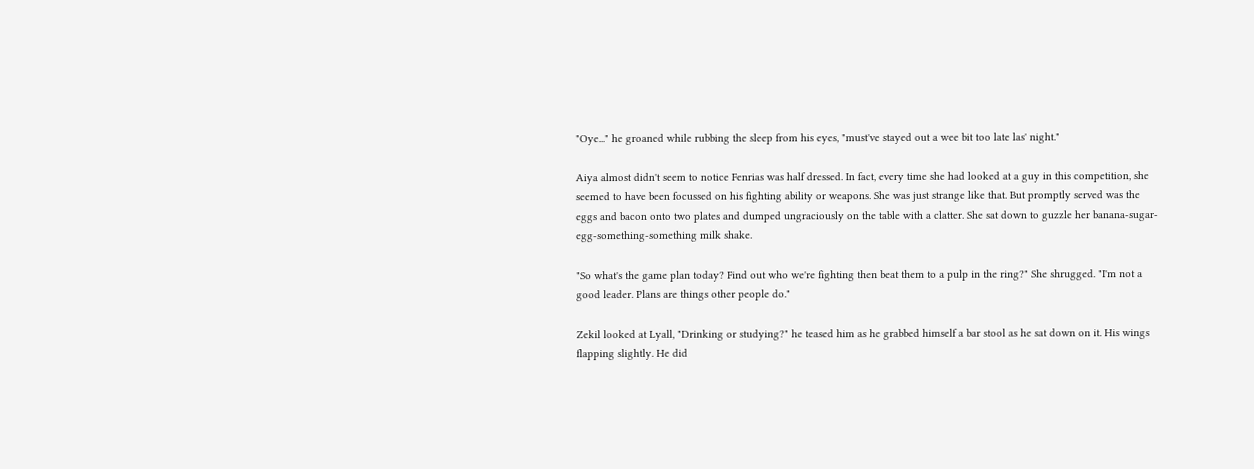"Oye..." he groaned while rubbing the sleep from his eyes, "must've stayed out a wee bit too late las' night."

Aiya almost didn't seem to notice Fenrias was half dressed. In fact, every time she had looked at a guy in this competition, she seemed to have been focussed on his fighting ability or weapons. She was just strange like that. But promptly served was the eggs and bacon onto two plates and dumped ungraciously on the table with a clatter. She sat down to guzzle her banana-sugar-egg-something-something milk shake.

"So what's the game plan today? Find out who we're fighting then beat them to a pulp in the ring?" She shrugged. "I'm not a good leader. Plans are things other people do."

Zekil looked at Lyall, "Drinking or studying?" he teased him as he grabbed himself a bar stool as he sat down on it. His wings flapping slightly. He did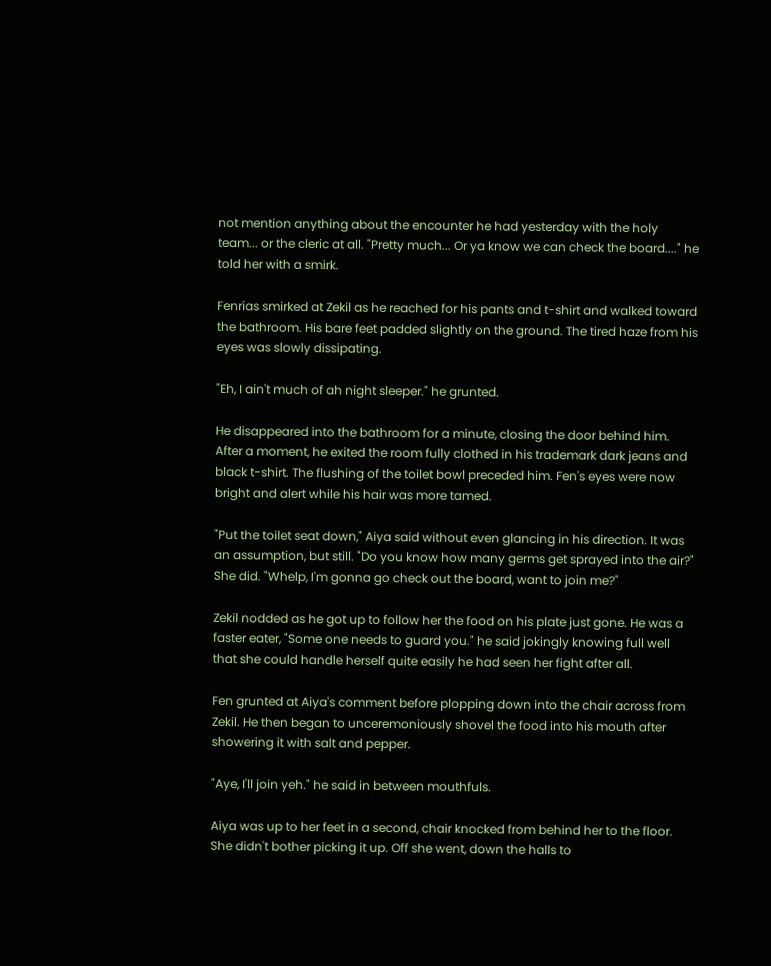not mention anything about the encounter he had yesterday with the holy team... or the cleric at all. "Pretty much... Or ya know we can check the board...." he told her with a smirk.

Fenrias smirked at Zekil as he reached for his pants and t-shirt and walked toward the bathroom. His bare feet padded slightly on the ground. The tired haze from his eyes was slowly dissipating.

"Eh, I ain't much of ah night sleeper." he grunted.

He disappeared into the bathroom for a minute, closing the door behind him. After a moment, he exited the room fully clothed in his trademark dark jeans and black t-shirt. The flushing of the toilet bowl preceded him. Fen's eyes were now bright and alert while his hair was more tamed.

"Put the toilet seat down," Aiya said without even glancing in his direction. It was an assumption, but still. "Do you know how many germs get sprayed into the air?" She did. "Whelp, I'm gonna go check out the board, want to join me?"

Zekil nodded as he got up to follow her the food on his plate just gone. He was a faster eater, "Some one needs to guard you." he said jokingly knowing full well that she could handle herself quite easily he had seen her fight after all.

Fen grunted at Aiya's comment before plopping down into the chair across from Zekil. He then began to unceremoniously shovel the food into his mouth after showering it with salt and pepper.

"Aye, I'll join yeh." he said in between mouthfuls.

Aiya was up to her feet in a second, chair knocked from behind her to the floor. She didn't bother picking it up. Off she went, down the halls to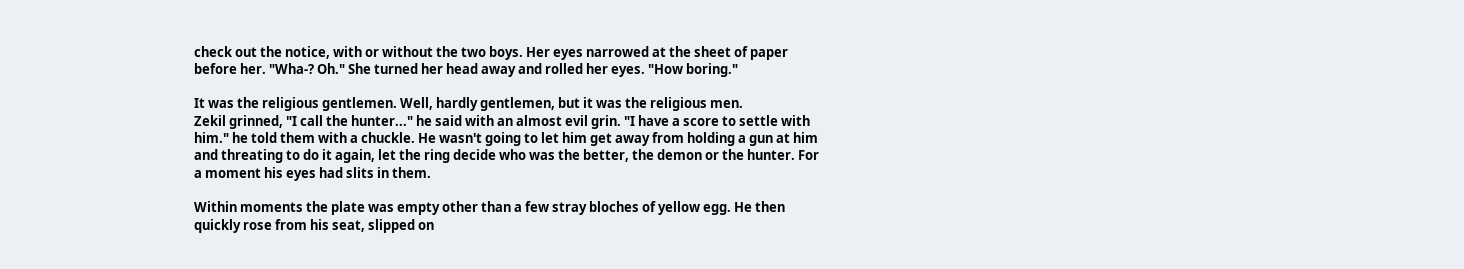check out the notice, with or without the two boys. Her eyes narrowed at the sheet of paper before her. "Wha-? Oh." She turned her head away and rolled her eyes. "How boring."

It was the religious gentlemen. Well, hardly gentlemen, but it was the religious men.
Zekil grinned, "I call the hunter..." he said with an almost evil grin. "I have a score to settle with him." he told them with a chuckle. He wasn't going to let him get away from holding a gun at him and threating to do it again, let the ring decide who was the better, the demon or the hunter. For a moment his eyes had slits in them.

Within moments the plate was empty other than a few stray bloches of yellow egg. He then quickly rose from his seat, slipped on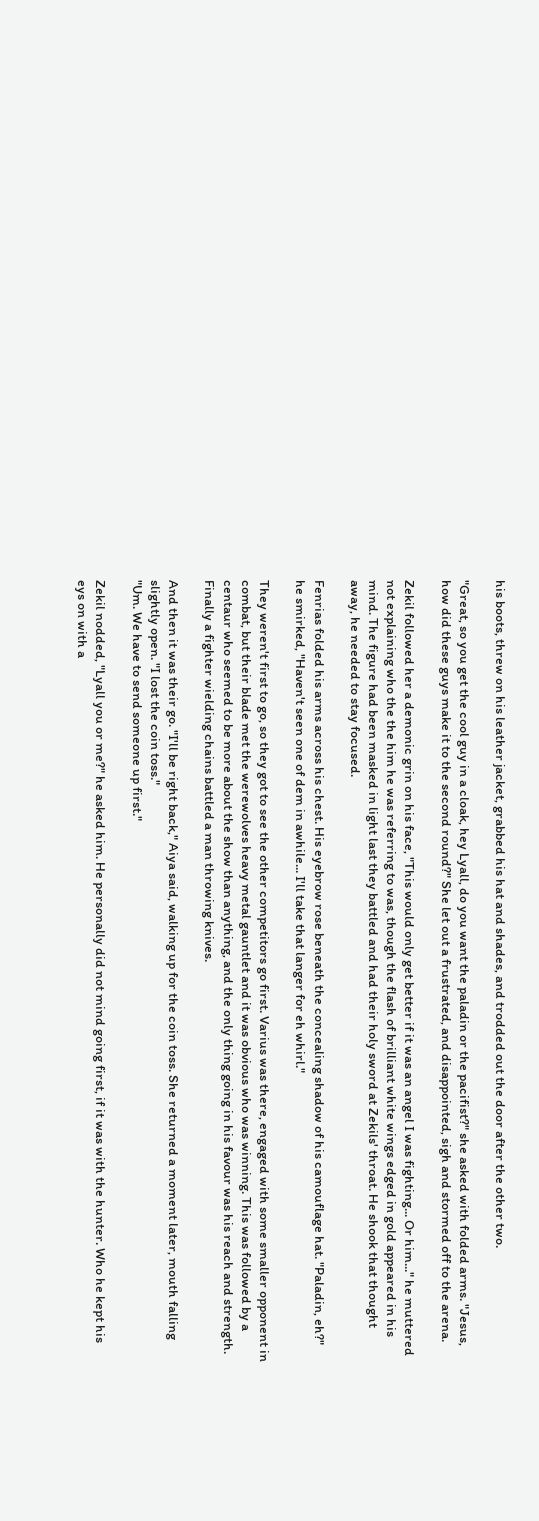his boots, threw on his leather jacket, grabbed his hat and shades, and trodded out the door after the other two.

"Great, so you get the cool guy in a cloak, hey Lyall, do you want the paladin or the pacifist?" she asked with folded arms. "Jesus, how did these guys make it to the second round?" She let out a frustrated, and disappointed, sigh and stormed off to the arena.

Zekil followed her a demonic grin on his face, "This would only get better if it was an angel I was fighting... Or him..." he muttered not explaining who the the him he was referring to was, though the flash of brilliant white wings edged in gold appeared in his mind. The figure had been masked in light last they battled and had their holy sword at Zekils' throat. He shook that thought away, he needed to stay focused.

Fenrias folded his arms across his chest. His eyebrow rose beneath the concealing shadow of his camouflage hat. "Paladin, eh?" he smirked, "Haven't seen one of dem in awhile... I'll take that langer for eh whirl."

They weren't first to go, so they got to see the other competitors go first. Varius was there, engaged with some smaller opponent in combat, but their blade met the werewolves heavy metal gauntlet and it was obvious who was winning. This was followed by a centaur who seemed to be more about the show than anything, and the only thing going in his favour was his reach and strength. Finally a fighter wielding chains battled a man throwing knives.

And then it was their go. "I'll be right back," Aiya said, walking up for the coin toss. She returned a moment later, mouth falling slightly open. "I lost the coin toss."
"Um. We have to send someone up first."

Zekil nodded, "Lyall you or me?" he asked him. He personally did not mind going first, if it was with the hunter. Who he kept his eys on with a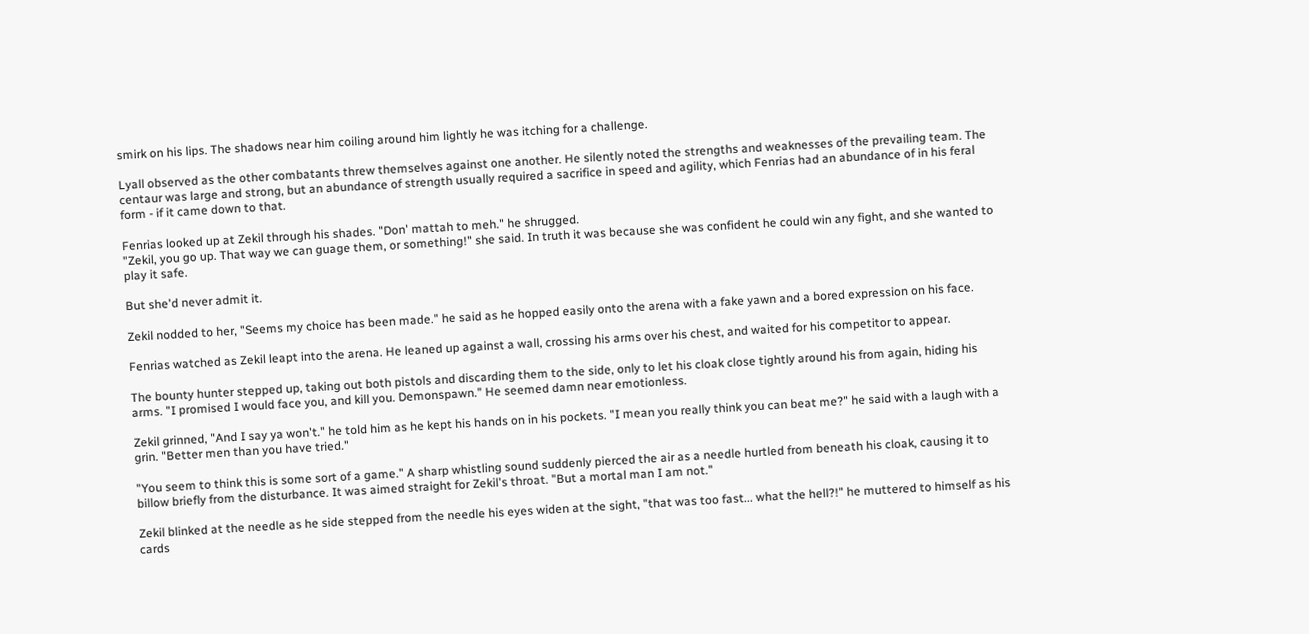smirk on his lips. The shadows near him coiling around him lightly he was itching for a challenge.

Lyall observed as the other combatants threw themselves against one another. He silently noted the strengths and weaknesses of the prevailing team. The centaur was large and strong, but an abundance of strength usually required a sacrifice in speed and agility, which Fenrias had an abundance of in his feral form - if it came down to that.

Fenrias looked up at Zekil through his shades. "Don' mattah to meh." he shrugged.
"Zekil, you go up. That way we can guage them, or something!" she said. In truth it was because she was confident he could win any fight, and she wanted to play it safe.

But she'd never admit it.

Zekil nodded to her, "Seems my choice has been made." he said as he hopped easily onto the arena with a fake yawn and a bored expression on his face.

Fenrias watched as Zekil leapt into the arena. He leaned up against a wall, crossing his arms over his chest, and waited for his competitor to appear.

The bounty hunter stepped up, taking out both pistols and discarding them to the side, only to let his cloak close tightly around his from again, hiding his arms. "I promised I would face you, and kill you. Demonspawn." He seemed damn near emotionless.

Zekil grinned, "And I say ya won't." he told him as he kept his hands on in his pockets. "I mean you really think you can beat me?" he said with a laugh with a grin. "Better men than you have tried."

"You seem to think this is some sort of a game." A sharp whistling sound suddenly pierced the air as a needle hurtled from beneath his cloak, causing it to billow briefly from the disturbance. It was aimed straight for Zekil's throat. "But a mortal man I am not."

Zekil blinked at the needle as he side stepped from the needle his eyes widen at the sight, "that was too fast... what the hell?!" he muttered to himself as his cards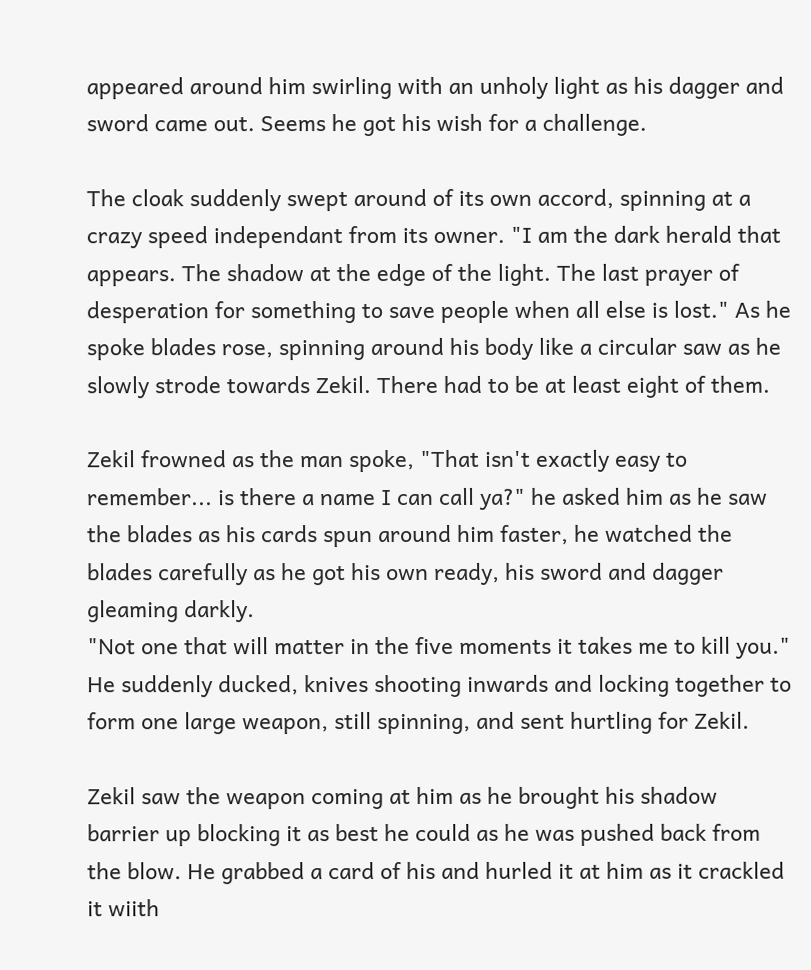appeared around him swirling with an unholy light as his dagger and sword came out. Seems he got his wish for a challenge.

The cloak suddenly swept around of its own accord, spinning at a crazy speed independant from its owner. "I am the dark herald that appears. The shadow at the edge of the light. The last prayer of desperation for something to save people when all else is lost." As he spoke blades rose, spinning around his body like a circular saw as he slowly strode towards Zekil. There had to be at least eight of them.

Zekil frowned as the man spoke, "That isn't exactly easy to remember... is there a name I can call ya?" he asked him as he saw the blades as his cards spun around him faster, he watched the blades carefully as he got his own ready, his sword and dagger gleaming darkly.
"Not one that will matter in the five moments it takes me to kill you." He suddenly ducked, knives shooting inwards and locking together to form one large weapon, still spinning, and sent hurtling for Zekil.

Zekil saw the weapon coming at him as he brought his shadow barrier up blocking it as best he could as he was pushed back from the blow. He grabbed a card of his and hurled it at him as it crackled it wiith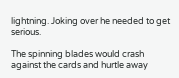lightning. Joking over he needed to get serious.

The spinning blades would crash against the cards and hurtle away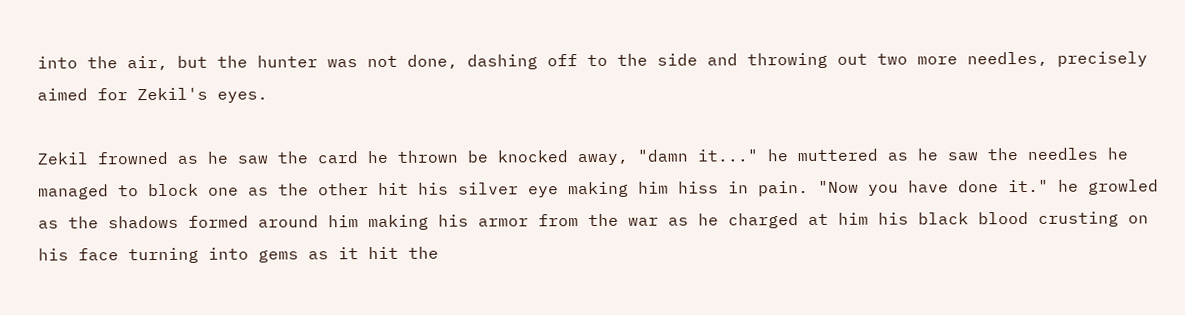into the air, but the hunter was not done, dashing off to the side and throwing out two more needles, precisely aimed for Zekil's eyes.

Zekil frowned as he saw the card he thrown be knocked away, "damn it..." he muttered as he saw the needles he managed to block one as the other hit his silver eye making him hiss in pain. "Now you have done it." he growled as the shadows formed around him making his armor from the war as he charged at him his black blood crusting on his face turning into gems as it hit the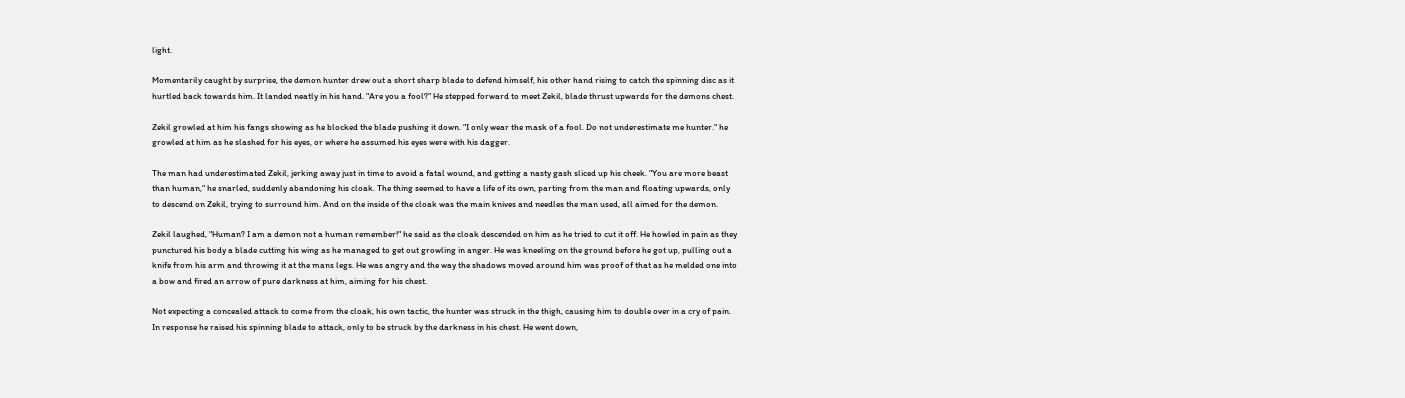light.

Momentarily caught by surprise, the demon hunter drew out a short sharp blade to defend himself, his other hand rising to catch the spinning disc as it hurtled back towards him. It landed neatly in his hand. "Are you a fool?" He stepped forward to meet Zekil, blade thrust upwards for the demons chest.

Zekil growled at him his fangs showing as he blocked the blade pushing it down. "I only wear the mask of a fool. Do not underestimate me hunter." he growled at him as he slashed for his eyes, or where he assumed his eyes were with his dagger.

The man had underestimated Zekil, jerking away just in time to avoid a fatal wound, and getting a nasty gash sliced up his cheek. "You are more beast than human," he snarled, suddenly abandoning his cloak. The thing seemed to have a life of its own, parting from the man and floating upwards, only to descend on Zekil, trying to surround him. And on the inside of the cloak was the main knives and needles the man used, all aimed for the demon.

Zekil laughed, "Human? I am a demon not a human remember!" he said as the cloak descended on him as he tried to cut it off. He howled in pain as they punctured his body a blade cutting his wing as he managed to get out growling in anger. He was kneeling on the ground before he got up, pulling out a knife from his arm and throwing it at the mans legs. He was angry and the way the shadows moved around him was proof of that as he melded one into a bow and fired an arrow of pure darkness at him, aiming for his chest.

Not expecting a concealed attack to come from the cloak, his own tactic, the hunter was struck in the thigh, causing him to double over in a cry of pain. In response he raised his spinning blade to attack, only to be struck by the darkness in his chest. He went down,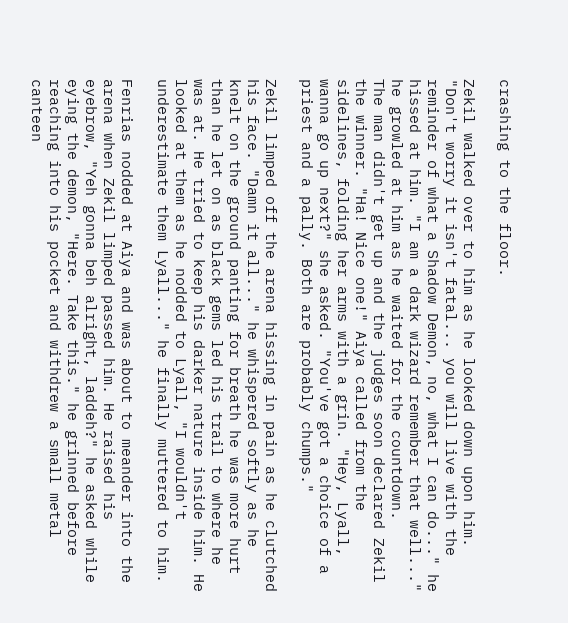crashing to the floor.

Zekil walked over to him as he looked down upon him. "Don't worry it isn't fatal... you will live with the reminder of what a Shadow Demon, no, what I can do..." he hissed at him. "I am a dark wizard remember that well..." he growled at him as he waited for the countdown.
The man didn't get up and the judges soon declared Zekil the winner. "Ha! Nice one!" Aiya called from the sidelines, folding her arms with a grin. "Hey, Lyall, wanna go up next?" she asked. "You've got a choice of a priest and a pally. Both are probably chumps."

Zekil limped off the arena hissing in pain as he clutched his face. "Damn it all..." he whispered softly as he knelt on the ground panting for breath he was more hurt than he let on as black gems led his trail to where he was at. He tried to keep his darker nature inside him. He looked at them as he nodded to Lyall, "I wouldn't underestimate them Lyall..." he finally muttered to him.

Fenrias nodded at Aiya and was about to meander into the arena when Zekil limped passed him. He raised his eyebrow, "Yeh gonna beh alright, laddeh?" he asked while eying the demon, "Here. Take this." he grinned before reaching into his pocket and withdrew a small metal canteen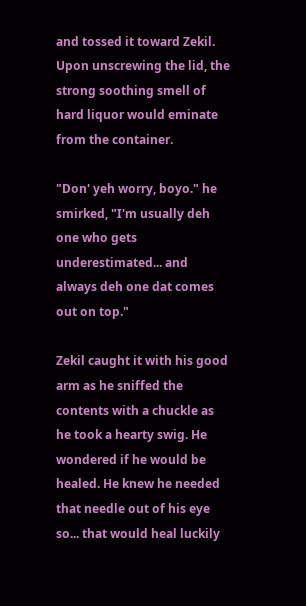and tossed it toward Zekil. Upon unscrewing the lid, the strong soothing smell of hard liquor would eminate from the container.

"Don' yeh worry, boyo." he smirked, "I'm usually deh one who gets underestimated... and always deh one dat comes out on top."

Zekil caught it with his good arm as he sniffed the contents with a chuckle as he took a hearty swig. He wondered if he would be healed. He knew he needed that needle out of his eye so... that would heal luckily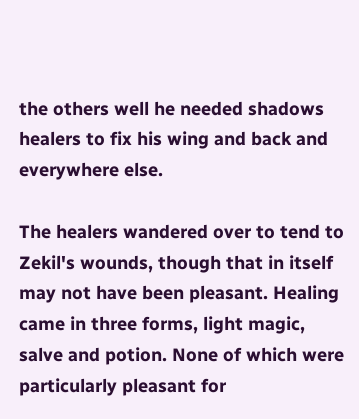the others well he needed shadows healers to fix his wing and back and everywhere else.

The healers wandered over to tend to Zekil's wounds, though that in itself may not have been pleasant. Healing came in three forms, light magic, salve and potion. None of which were particularly pleasant for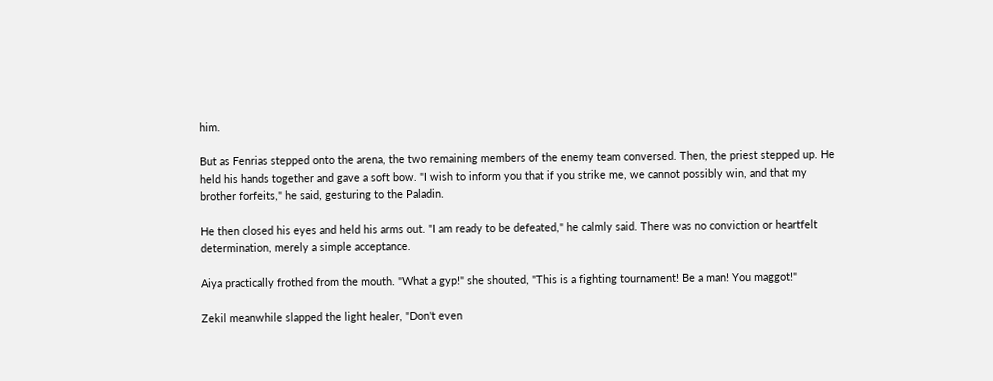him.

But as Fenrias stepped onto the arena, the two remaining members of the enemy team conversed. Then, the priest stepped up. He held his hands together and gave a soft bow. "I wish to inform you that if you strike me, we cannot possibly win, and that my brother forfeits," he said, gesturing to the Paladin.

He then closed his eyes and held his arms out. "I am ready to be defeated," he calmly said. There was no conviction or heartfelt determination, merely a simple acceptance.

Aiya practically frothed from the mouth. "What a gyp!" she shouted, "This is a fighting tournament! Be a man! You maggot!"

Zekil meanwhile slapped the light healer, "Don't even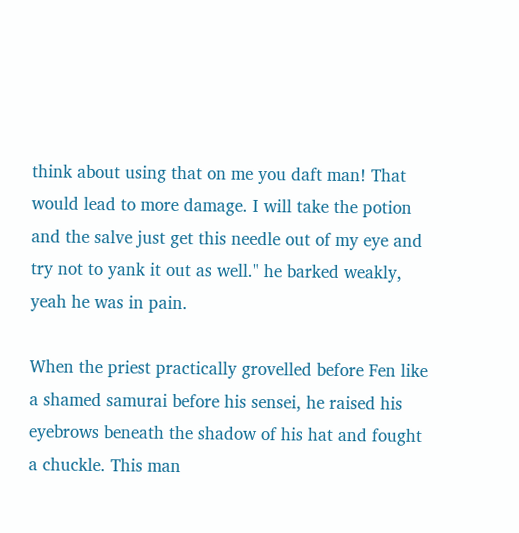think about using that on me you daft man! That would lead to more damage. I will take the potion and the salve just get this needle out of my eye and try not to yank it out as well." he barked weakly, yeah he was in pain.

When the priest practically grovelled before Fen like a shamed samurai before his sensei, he raised his eyebrows beneath the shadow of his hat and fought a chuckle. This man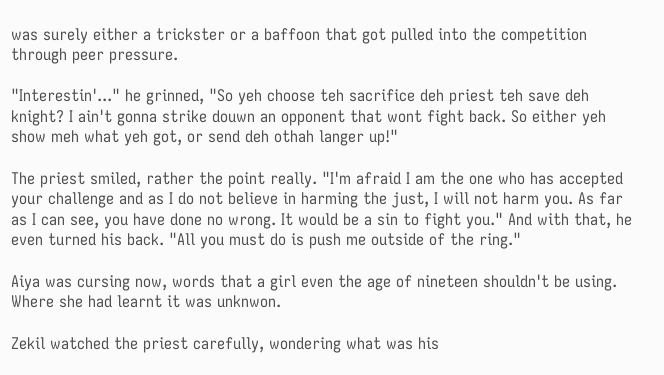was surely either a trickster or a baffoon that got pulled into the competition through peer pressure.

"Interestin'..." he grinned, "So yeh choose teh sacrifice deh priest teh save deh knight? I ain't gonna strike douwn an opponent that wont fight back. So either yeh show meh what yeh got, or send deh othah langer up!"

The priest smiled, rather the point really. "I'm afraid I am the one who has accepted your challenge and as I do not believe in harming the just, I will not harm you. As far as I can see, you have done no wrong. It would be a sin to fight you." And with that, he even turned his back. "All you must do is push me outside of the ring."

Aiya was cursing now, words that a girl even the age of nineteen shouldn't be using. Where she had learnt it was unknwon.

Zekil watched the priest carefully, wondering what was his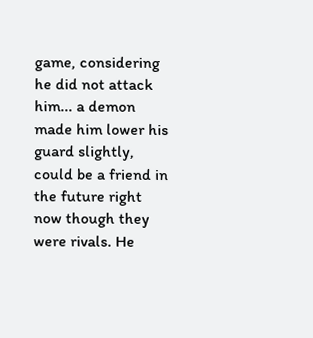game, considering he did not attack him... a demon made him lower his guard slightly, could be a friend in the future right now though they were rivals. He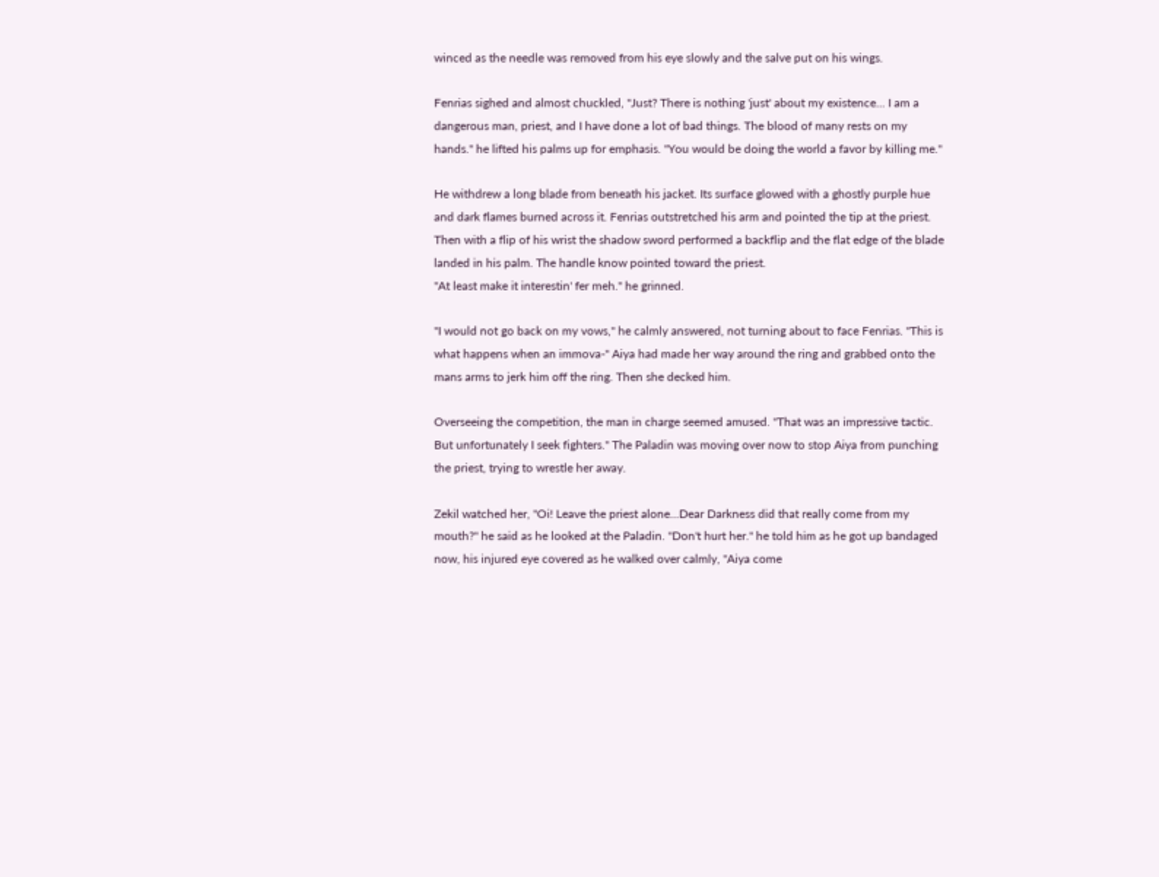winced as the needle was removed from his eye slowly and the salve put on his wings.

Fenrias sighed and almost chuckled, "Just? There is nothing 'just' about my existence... I am a dangerous man, priest, and I have done a lot of bad things. The blood of many rests on my hands." he lifted his palms up for emphasis. "You would be doing the world a favor by killing me."

He withdrew a long blade from beneath his jacket. Its surface glowed with a ghostly purple hue and dark flames burned across it. Fenrias outstretched his arm and pointed the tip at the priest. Then with a flip of his wrist the shadow sword performed a backflip and the flat edge of the blade landed in his palm. The handle know pointed toward the priest.
"At least make it interestin' fer meh." he grinned.

"I would not go back on my vows," he calmly answered, not turning about to face Fenrias. "This is what happens when an immova-" Aiya had made her way around the ring and grabbed onto the mans arms to jerk him off the ring. Then she decked him.

Overseeing the competition, the man in charge seemed amused. "That was an impressive tactic. But unfortunately I seek fighters." The Paladin was moving over now to stop Aiya from punching the priest, trying to wrestle her away.

Zekil watched her, "Oi! Leave the priest alone...Dear Darkness did that really come from my mouth?" he said as he looked at the Paladin. "Don't hurt her." he told him as he got up bandaged now, his injured eye covered as he walked over calmly, "Aiya come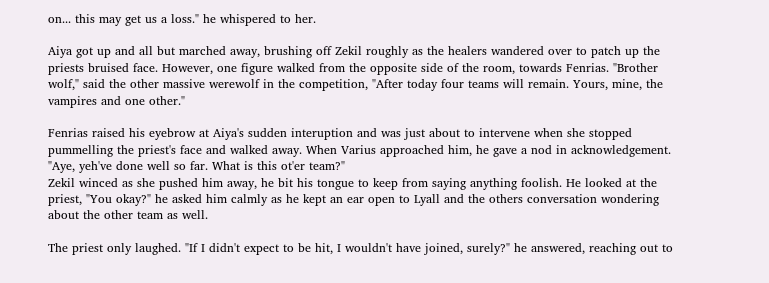on... this may get us a loss." he whispered to her.

Aiya got up and all but marched away, brushing off Zekil roughly as the healers wandered over to patch up the priests bruised face. However, one figure walked from the opposite side of the room, towards Fenrias. "Brother wolf," said the other massive werewolf in the competition, "After today four teams will remain. Yours, mine, the vampires and one other."

Fenrias raised his eyebrow at Aiya's sudden interuption and was just about to intervene when she stopped pummelling the priest's face and walked away. When Varius approached him, he gave a nod in acknowledgement. "Aye, yeh've done well so far. What is this ot'er team?"
Zekil winced as she pushed him away, he bit his tongue to keep from saying anything foolish. He looked at the priest, "You okay?" he asked him calmly as he kept an ear open to Lyall and the others conversation wondering about the other team as well.

The priest only laughed. "If I didn't expect to be hit, I wouldn't have joined, surely?" he answered, reaching out to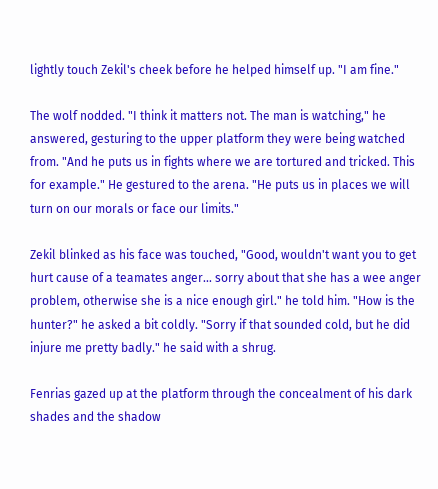lightly touch Zekil's cheek before he helped himself up. "I am fine."

The wolf nodded. "I think it matters not. The man is watching," he answered, gesturing to the upper platform they were being watched from. "And he puts us in fights where we are tortured and tricked. This for example." He gestured to the arena. "He puts us in places we will turn on our morals or face our limits."

Zekil blinked as his face was touched, "Good, wouldn't want you to get hurt cause of a teamates anger... sorry about that she has a wee anger problem, otherwise she is a nice enough girl." he told him. "How is the hunter?" he asked a bit coldly. "Sorry if that sounded cold, but he did injure me pretty badly." he said with a shrug.

Fenrias gazed up at the platform through the concealment of his dark shades and the shadow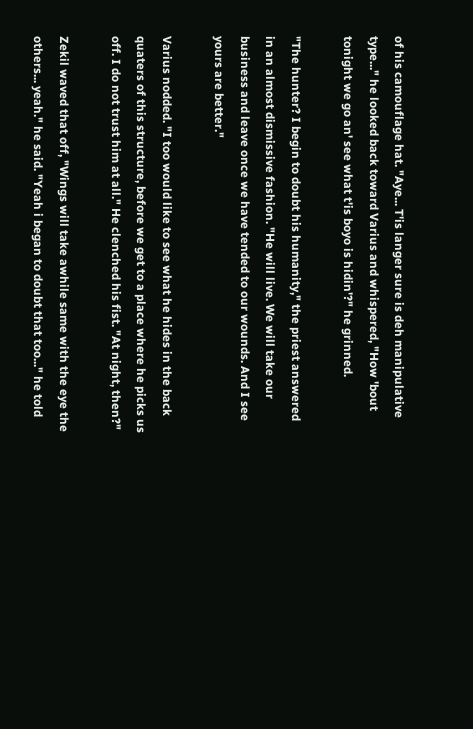of his camouflage hat. "Aye... T'is langer sure is deh manipulative type..." he looked back toward Varius and whispered, "How 'bout tonight we go an' see what t'is boyo is hidin'?" he grinned.

"The hunter? I begin to doubt his humanity," the priest answered in an almost dismissive fashion. "He will live. We will take our business and leave once we have tended to our wounds. And I see yours are better."

Varius nodded. "I too would like to see what he hides in the back quaters of this structure, before we get to a place where he picks us off. I do not trust him at all." He clenched his fist. "At night, then?"

Zekil waved that off, "Wings will take awhile same with the eye the others... yeah." he said. "Yeah i began to doubt that too..." he told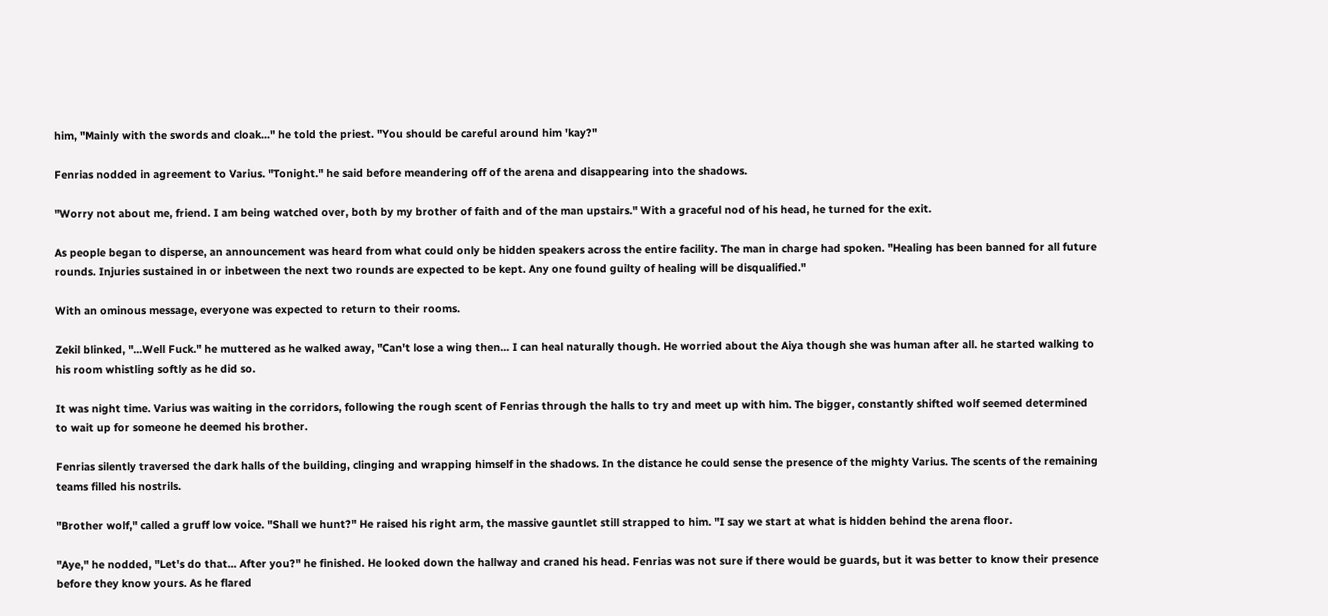him, "Mainly with the swords and cloak..." he told the priest. "You should be careful around him 'kay?"

Fenrias nodded in agreement to Varius. "Tonight." he said before meandering off of the arena and disappearing into the shadows.

"Worry not about me, friend. I am being watched over, both by my brother of faith and of the man upstairs." With a graceful nod of his head, he turned for the exit.

As people began to disperse, an announcement was heard from what could only be hidden speakers across the entire facility. The man in charge had spoken. "Healing has been banned for all future rounds. Injuries sustained in or inbetween the next two rounds are expected to be kept. Any one found guilty of healing will be disqualified."

With an ominous message, everyone was expected to return to their rooms.

Zekil blinked, "...Well Fuck." he muttered as he walked away, "Can't lose a wing then... I can heal naturally though. He worried about the Aiya though she was human after all. he started walking to his room whistling softly as he did so.

It was night time. Varius was waiting in the corridors, following the rough scent of Fenrias through the halls to try and meet up with him. The bigger, constantly shifted wolf seemed determined to wait up for someone he deemed his brother.

Fenrias silently traversed the dark halls of the building, clinging and wrapping himself in the shadows. In the distance he could sense the presence of the mighty Varius. The scents of the remaining teams filled his nostrils.

"Brother wolf," called a gruff low voice. "Shall we hunt?" He raised his right arm, the massive gauntlet still strapped to him. "I say we start at what is hidden behind the arena floor.

"Aye," he nodded, "Let's do that... After you?" he finished. He looked down the hallway and craned his head. Fenrias was not sure if there would be guards, but it was better to know their presence before they know yours. As he flared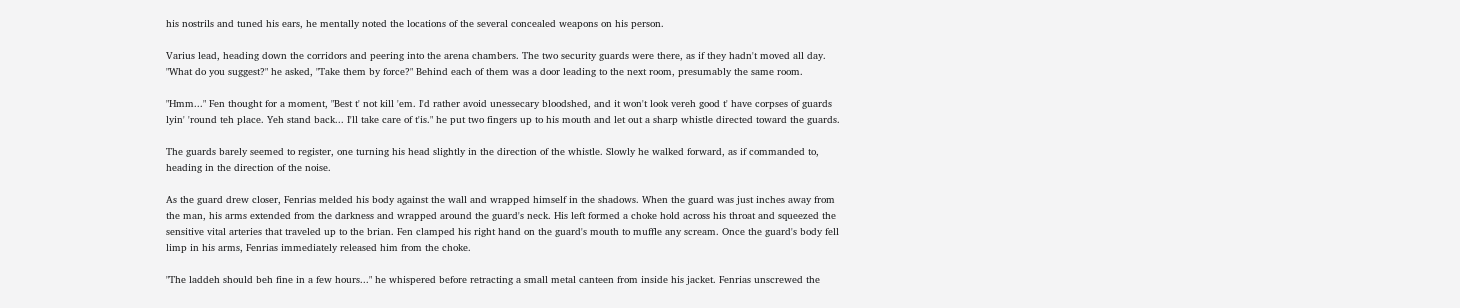his nostrils and tuned his ears, he mentally noted the locations of the several concealed weapons on his person.

Varius lead, heading down the corridors and peering into the arena chambers. The two security guards were there, as if they hadn't moved all day. "What do you suggest?" he asked, "Take them by force?" Behind each of them was a door leading to the next room, presumably the same room.

"Hmm..." Fen thought for a moment, "Best t' not kill 'em. I'd rather avoid unessecary bloodshed, and it won't look vereh good t' have corpses of guards lyin' 'round teh place. Yeh stand back... I'll take care of t'is." he put two fingers up to his mouth and let out a sharp whistle directed toward the guards.

The guards barely seemed to register, one turning his head slightly in the direction of the whistle. Slowly he walked forward, as if commanded to, heading in the direction of the noise.

As the guard drew closer, Fenrias melded his body against the wall and wrapped himself in the shadows. When the guard was just inches away from the man, his arms extended from the darkness and wrapped around the guard's neck. His left formed a choke hold across his throat and squeezed the sensitive vital arteries that traveled up to the brian. Fen clamped his right hand on the guard's mouth to muffle any scream. Once the guard's body fell limp in his arms, Fenrias immediately released him from the choke.

"The laddeh should beh fine in a few hours..." he whispered before retracting a small metal canteen from inside his jacket. Fenrias unscrewed the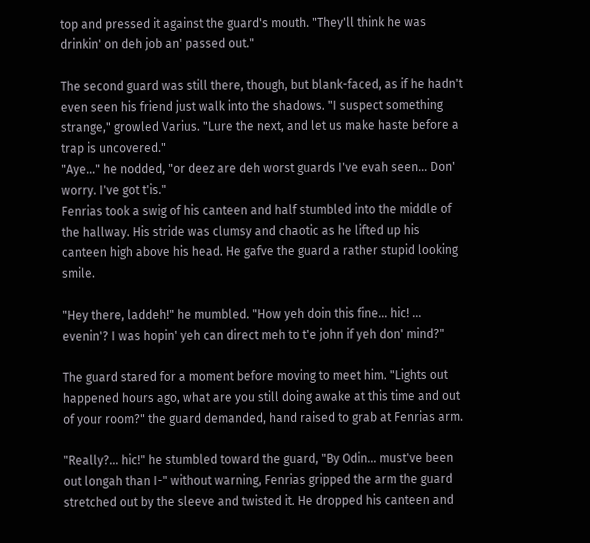top and pressed it against the guard's mouth. "They'll think he was drinkin' on deh job an' passed out."

The second guard was still there, though, but blank-faced, as if he hadn't even seen his friend just walk into the shadows. "I suspect something strange," growled Varius. "Lure the next, and let us make haste before a trap is uncovered."
"Aye..." he nodded, "or deez are deh worst guards I've evah seen... Don' worry. I've got t'is."
Fenrias took a swig of his canteen and half stumbled into the middle of the hallway. His stride was clumsy and chaotic as he lifted up his canteen high above his head. He gafve the guard a rather stupid looking smile.

"Hey there, laddeh!" he mumbled. "How yeh doin this fine... hic! ... evenin'? I was hopin' yeh can direct meh to t'e john if yeh don' mind?"

The guard stared for a moment before moving to meet him. "Lights out happened hours ago, what are you still doing awake at this time and out of your room?" the guard demanded, hand raised to grab at Fenrias arm.

"Really?... hic!" he stumbled toward the guard, "By Odin... must've been out longah than I-" without warning, Fenrias gripped the arm the guard stretched out by the sleeve and twisted it. He dropped his canteen and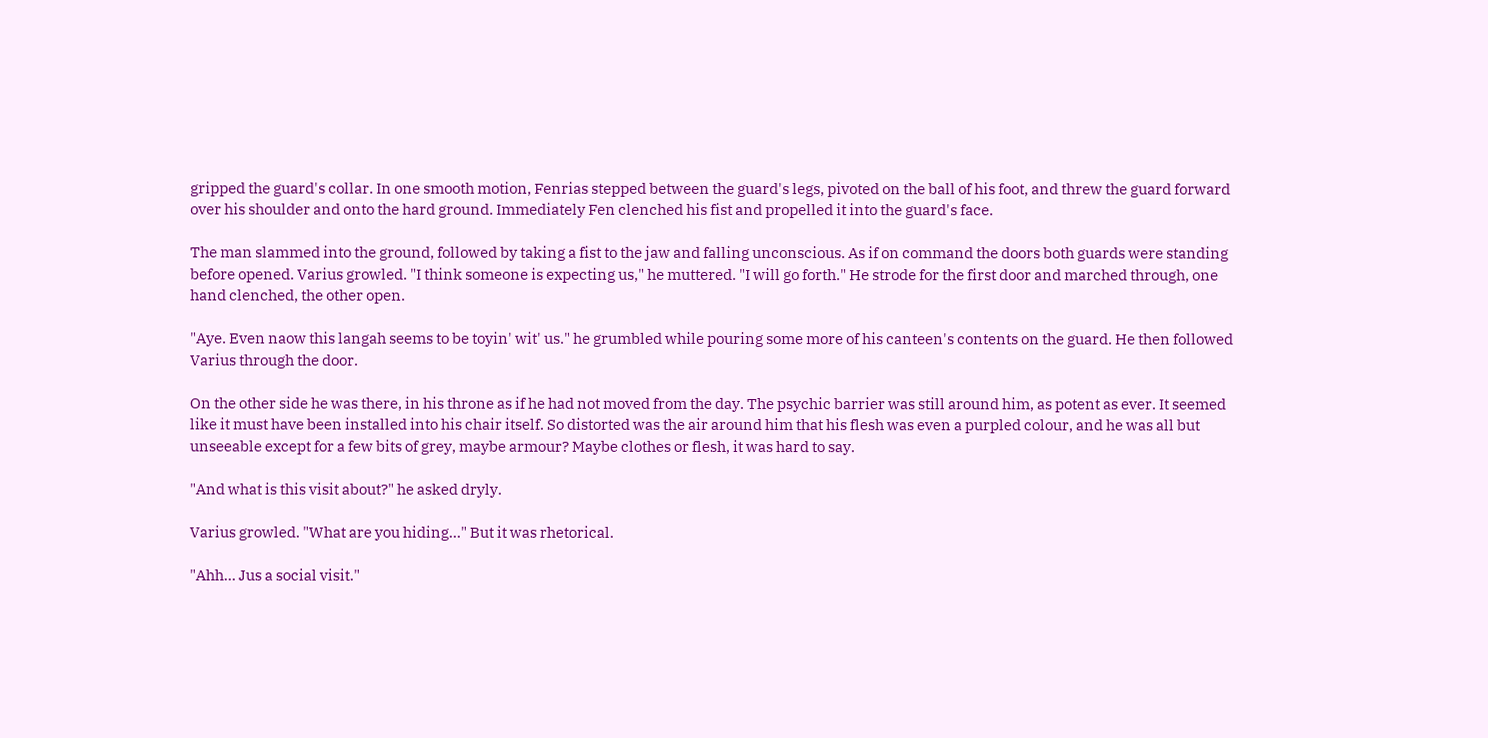gripped the guard's collar. In one smooth motion, Fenrias stepped between the guard's legs, pivoted on the ball of his foot, and threw the guard forward over his shoulder and onto the hard ground. Immediately Fen clenched his fist and propelled it into the guard's face.

The man slammed into the ground, followed by taking a fist to the jaw and falling unconscious. As if on command the doors both guards were standing before opened. Varius growled. "I think someone is expecting us," he muttered. "I will go forth." He strode for the first door and marched through, one hand clenched, the other open.

"Aye. Even naow this langah seems to be toyin' wit' us." he grumbled while pouring some more of his canteen's contents on the guard. He then followed Varius through the door.

On the other side he was there, in his throne as if he had not moved from the day. The psychic barrier was still around him, as potent as ever. It seemed like it must have been installed into his chair itself. So distorted was the air around him that his flesh was even a purpled colour, and he was all but unseeable except for a few bits of grey, maybe armour? Maybe clothes or flesh, it was hard to say.

"And what is this visit about?" he asked dryly.

Varius growled. "What are you hiding..." But it was rhetorical.

"Ahh... Jus a social visit."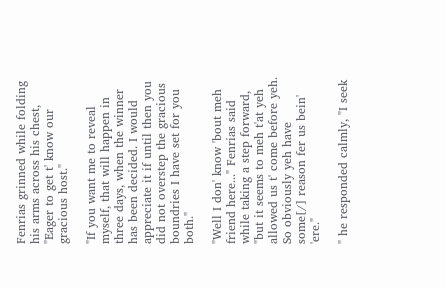Fenrias grinned while folding his arms across his chest, "Eager to get t' know our gracious host."

"If you want me to reveal myself, that will happen in three days, when the winner has been decided. I would appreciate it if until then you did not overstep the gracious boundries I have set for you both."

"Well I don' know 'bout meh friend here..." Fenrias said while taking a step forward, "but it seems to meh t'at yeh allowed us t' come before yeh. So obviously yeh have some[/] reason fer us bein' 'ere."

" he responded calmly, "I seek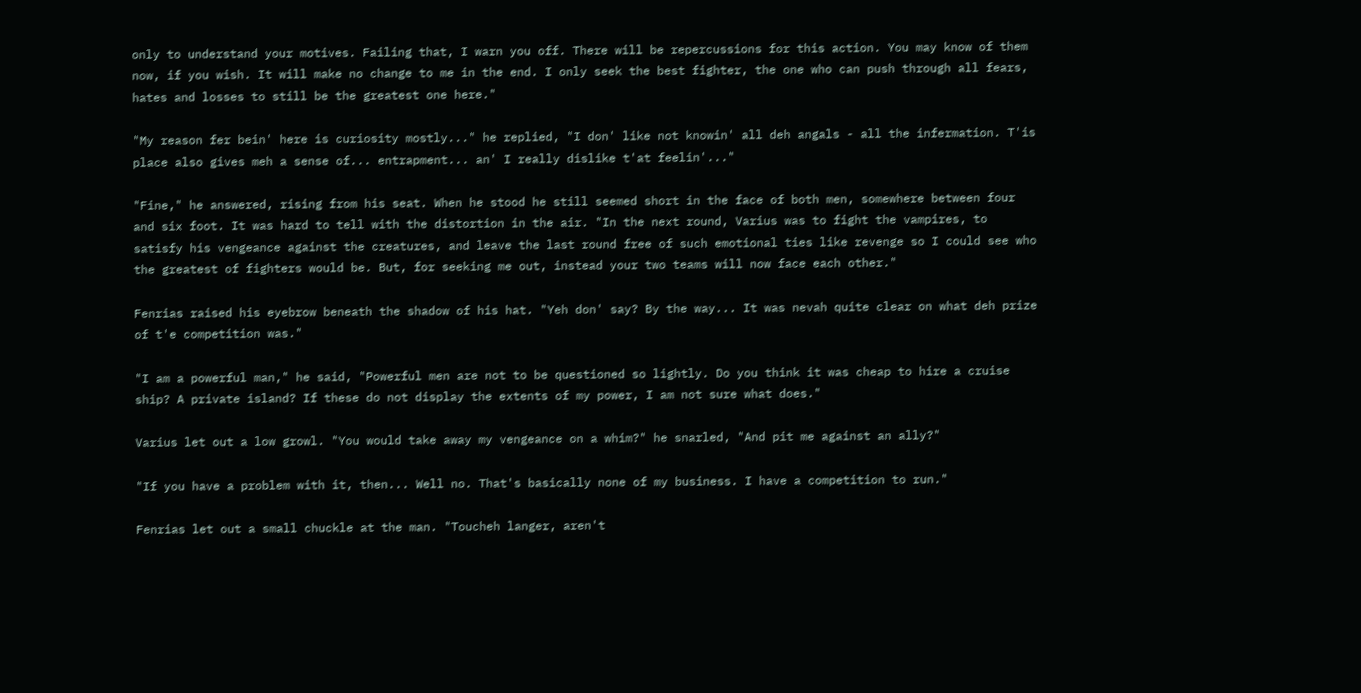only to understand your motives. Failing that, I warn you off. There will be repercussions for this action. You may know of them now, if you wish. It will make no change to me in the end. I only seek the best fighter, the one who can push through all fears, hates and losses to still be the greatest one here."

"My reason fer bein' here is curiosity mostly..." he replied, "I don' like not knowin' all deh angals - all the infermation. T'is place also gives meh a sense of... entrapment... an' I really dislike t'at feelin'..."

"Fine," he answered, rising from his seat. When he stood he still seemed short in the face of both men, somewhere between four and six foot. It was hard to tell with the distortion in the air. "In the next round, Varius was to fight the vampires, to satisfy his vengeance against the creatures, and leave the last round free of such emotional ties like revenge so I could see who the greatest of fighters would be. But, for seeking me out, instead your two teams will now face each other."

Fenrias raised his eyebrow beneath the shadow of his hat. "Yeh don' say? By the way... It was nevah quite clear on what deh prize of t'e competition was."

"I am a powerful man," he said, "Powerful men are not to be questioned so lightly. Do you think it was cheap to hire a cruise ship? A private island? If these do not display the extents of my power, I am not sure what does."

Varius let out a low growl. "You would take away my vengeance on a whim?" he snarled, "And pit me against an ally?"

"If you have a problem with it, then... Well no. That's basically none of my business. I have a competition to run."

Fenrias let out a small chuckle at the man. "Toucheh langer, aren't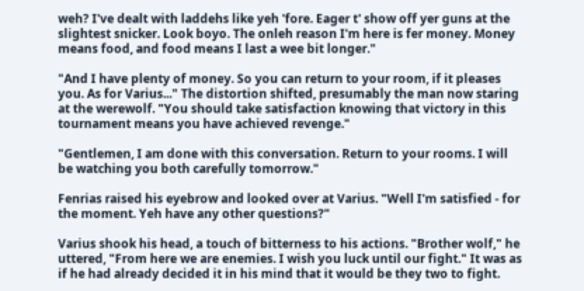weh? I've dealt with laddehs like yeh 'fore. Eager t' show off yer guns at the slightest snicker. Look boyo. The onleh reason I'm here is fer money. Money means food, and food means I last a wee bit longer."

"And I have plenty of money. So you can return to your room, if it pleases you. As for Varius..." The distortion shifted, presumably the man now staring at the werewolf. "You should take satisfaction knowing that victory in this tournament means you have achieved revenge."

"Gentlemen, I am done with this conversation. Return to your rooms. I will be watching you both carefully tomorrow."

Fenrias raised his eyebrow and looked over at Varius. "Well I'm satisfied - for the moment. Yeh have any other questions?"

Varius shook his head, a touch of bitterness to his actions. "Brother wolf," he uttered, "From here we are enemies. I wish you luck until our fight." It was as if he had already decided it in his mind that it would be they two to fight.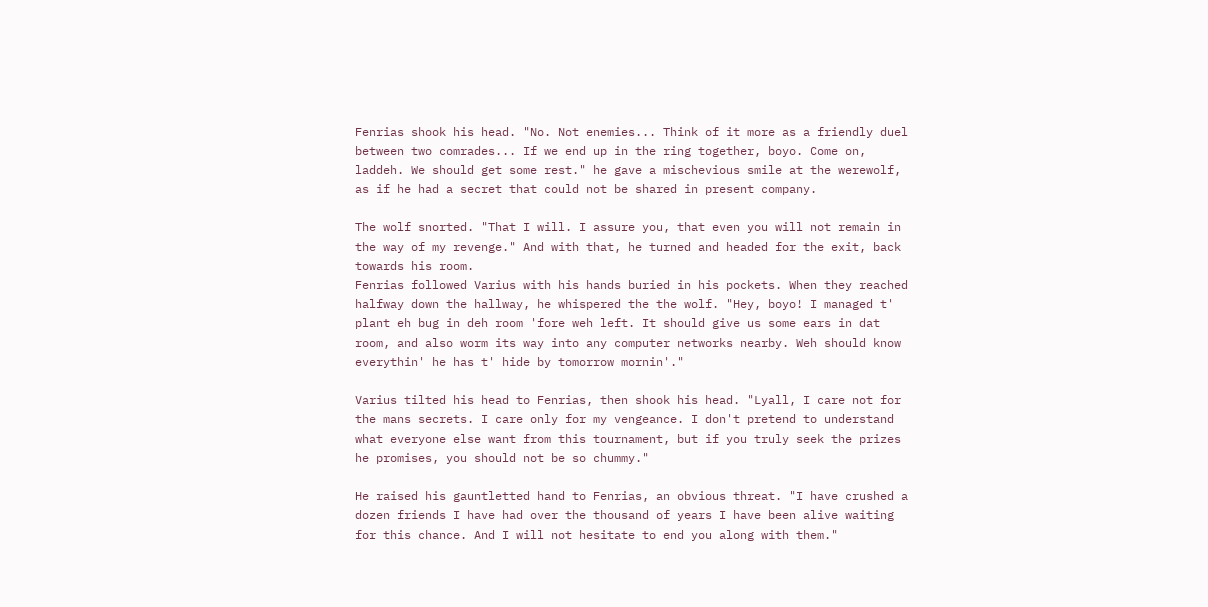Fenrias shook his head. "No. Not enemies... Think of it more as a friendly duel between two comrades... If we end up in the ring together, boyo. Come on, laddeh. We should get some rest." he gave a mischevious smile at the werewolf, as if he had a secret that could not be shared in present company.

The wolf snorted. "That I will. I assure you, that even you will not remain in the way of my revenge." And with that, he turned and headed for the exit, back towards his room.
Fenrias followed Varius with his hands buried in his pockets. When they reached halfway down the hallway, he whispered the the wolf. "Hey, boyo! I managed t' plant eh bug in deh room 'fore weh left. It should give us some ears in dat room, and also worm its way into any computer networks nearby. Weh should know everythin' he has t' hide by tomorrow mornin'."

Varius tilted his head to Fenrias, then shook his head. "Lyall, I care not for the mans secrets. I care only for my vengeance. I don't pretend to understand what everyone else want from this tournament, but if you truly seek the prizes he promises, you should not be so chummy."

He raised his gauntletted hand to Fenrias, an obvious threat. "I have crushed a dozen friends I have had over the thousand of years I have been alive waiting for this chance. And I will not hesitate to end you along with them."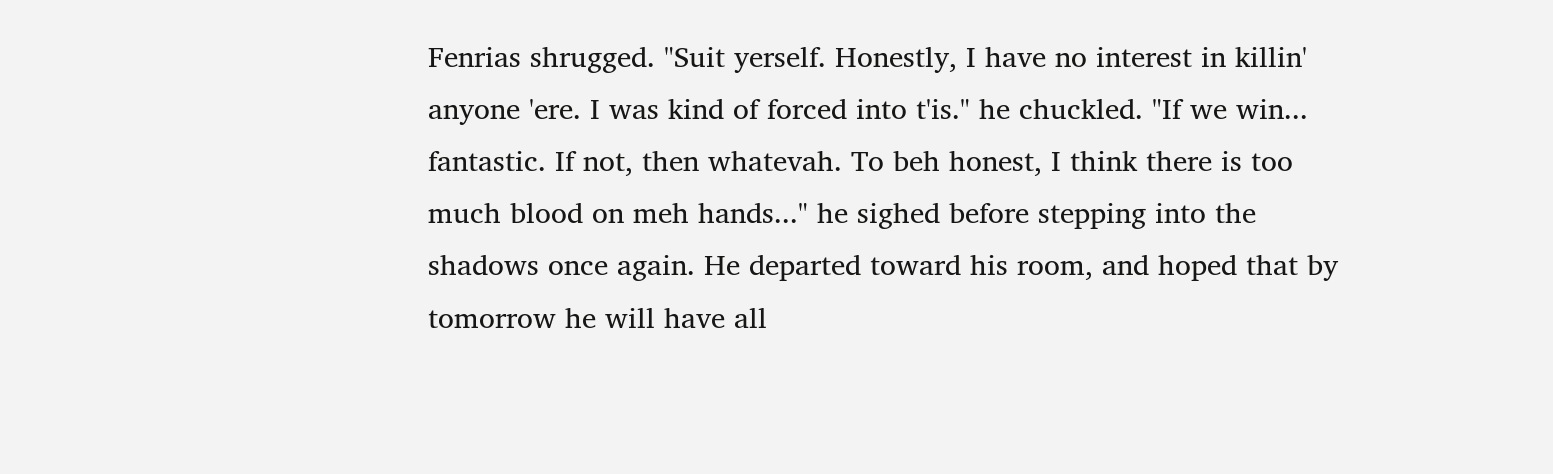Fenrias shrugged. "Suit yerself. Honestly, I have no interest in killin' anyone 'ere. I was kind of forced into t'is." he chuckled. "If we win... fantastic. If not, then whatevah. To beh honest, I think there is too much blood on meh hands..." he sighed before stepping into the shadows once again. He departed toward his room, and hoped that by tomorrow he will have all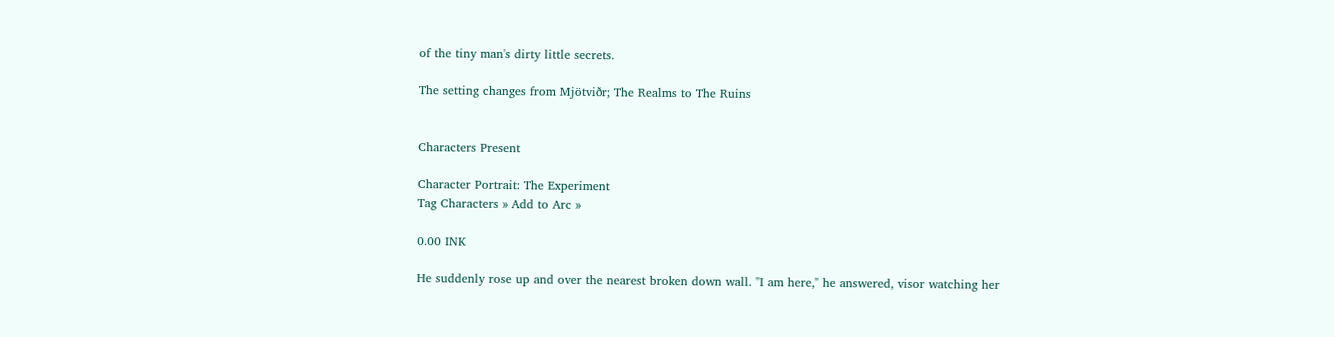of the tiny man's dirty little secrets.

The setting changes from Mjötviðr; The Realms to The Ruins


Characters Present

Character Portrait: The Experiment
Tag Characters » Add to Arc »

0.00 INK

He suddenly rose up and over the nearest broken down wall. "I am here," he answered, visor watching her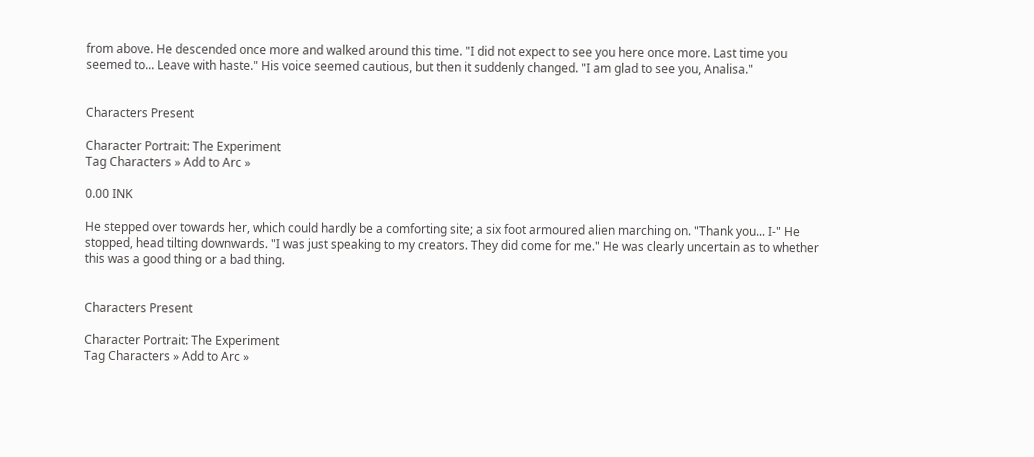from above. He descended once more and walked around this time. "I did not expect to see you here once more. Last time you seemed to... Leave with haste." His voice seemed cautious, but then it suddenly changed. "I am glad to see you, Analisa."


Characters Present

Character Portrait: The Experiment
Tag Characters » Add to Arc »

0.00 INK

He stepped over towards her, which could hardly be a comforting site; a six foot armoured alien marching on. "Thank you... I-" He stopped, head tilting downwards. "I was just speaking to my creators. They did come for me." He was clearly uncertain as to whether this was a good thing or a bad thing.


Characters Present

Character Portrait: The Experiment
Tag Characters » Add to Arc »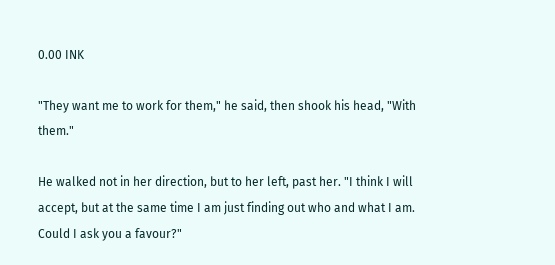0.00 INK

"They want me to work for them," he said, then shook his head, "With them."

He walked not in her direction, but to her left, past her. "I think I will accept, but at the same time I am just finding out who and what I am. Could I ask you a favour?"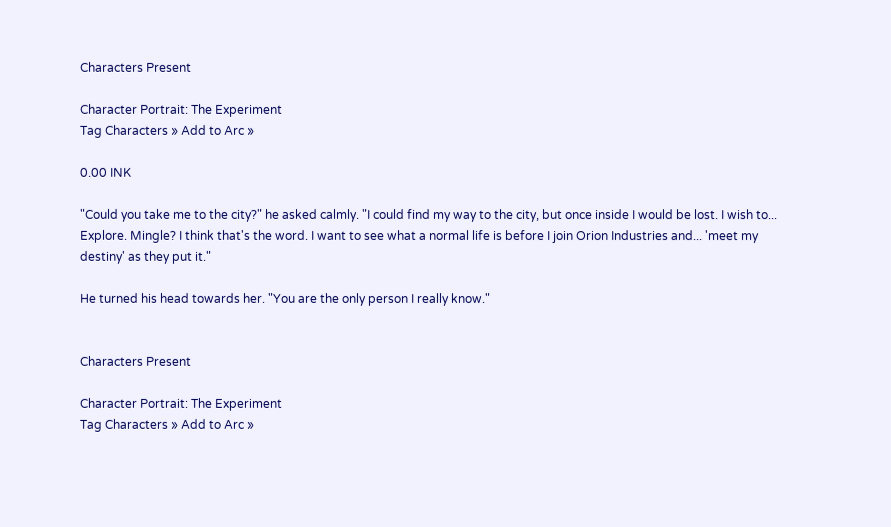Characters Present

Character Portrait: The Experiment
Tag Characters » Add to Arc »

0.00 INK

"Could you take me to the city?" he asked calmly. "I could find my way to the city, but once inside I would be lost. I wish to... Explore. Mingle? I think that's the word. I want to see what a normal life is before I join Orion Industries and... 'meet my destiny' as they put it."

He turned his head towards her. "You are the only person I really know."


Characters Present

Character Portrait: The Experiment
Tag Characters » Add to Arc »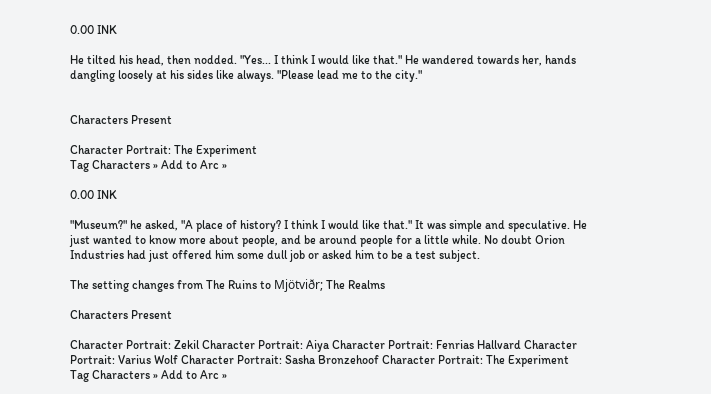0.00 INK

He tilted his head, then nodded. "Yes... I think I would like that." He wandered towards her, hands dangling loosely at his sides like always. "Please lead me to the city."


Characters Present

Character Portrait: The Experiment
Tag Characters » Add to Arc »

0.00 INK

"Museum?" he asked, "A place of history? I think I would like that." It was simple and speculative. He just wanted to know more about people, and be around people for a little while. No doubt Orion Industries had just offered him some dull job or asked him to be a test subject.

The setting changes from The Ruins to Mjötviðr; The Realms

Characters Present

Character Portrait: Zekil Character Portrait: Aiya Character Portrait: Fenrias Hallvard Character Portrait: Varius Wolf Character Portrait: Sasha Bronzehoof Character Portrait: The Experiment
Tag Characters » Add to Arc »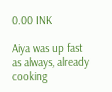0.00 INK

Aiya was up fast as always, already cooking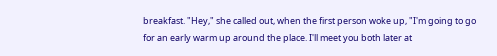breakfast. "Hey," she called out, when the first person woke up, "I'm going to go for an early warm up around the place. I'll meet you both later at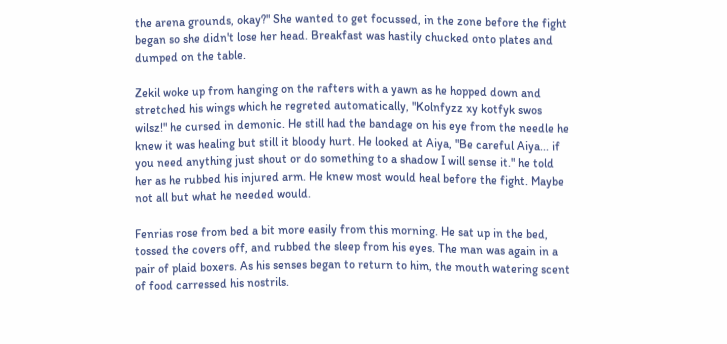the arena grounds, okay?" She wanted to get focussed, in the zone before the fight began so she didn't lose her head. Breakfast was hastily chucked onto plates and dumped on the table.

Zekil woke up from hanging on the rafters with a yawn as he hopped down and stretched his wings which he regreted automatically, "Kolnfyzz xy kotfyk swos wilsz!" he cursed in demonic. He still had the bandage on his eye from the needle he knew it was healing but still it bloody hurt. He looked at Aiya, "Be careful Aiya... if you need anything just shout or do something to a shadow I will sense it." he told her as he rubbed his injured arm. He knew most would heal before the fight. Maybe not all but what he needed would.

Fenrias rose from bed a bit more easily from this morning. He sat up in the bed, tossed the covers off, and rubbed the sleep from his eyes. The man was again in a pair of plaid boxers. As his senses began to return to him, the mouth watering scent of food carressed his nostrils.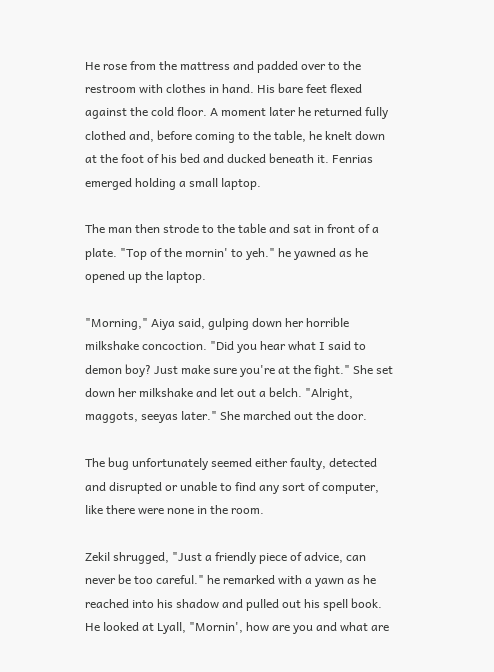He rose from the mattress and padded over to the restroom with clothes in hand. His bare feet flexed against the cold floor. A moment later he returned fully clothed and, before coming to the table, he knelt down at the foot of his bed and ducked beneath it. Fenrias emerged holding a small laptop.

The man then strode to the table and sat in front of a plate. "Top of the mornin' to yeh." he yawned as he opened up the laptop.

"Morning," Aiya said, gulping down her horrible milkshake concoction. "Did you hear what I said to demon boy? Just make sure you're at the fight." She set down her milkshake and let out a belch. "Alright, maggots, seeyas later." She marched out the door.

The bug unfortunately seemed either faulty, detected and disrupted or unable to find any sort of computer, like there were none in the room.

Zekil shrugged, "Just a friendly piece of advice, can never be too careful." he remarked with a yawn as he reached into his shadow and pulled out his spell book. He looked at Lyall, "Mornin', how are you and what are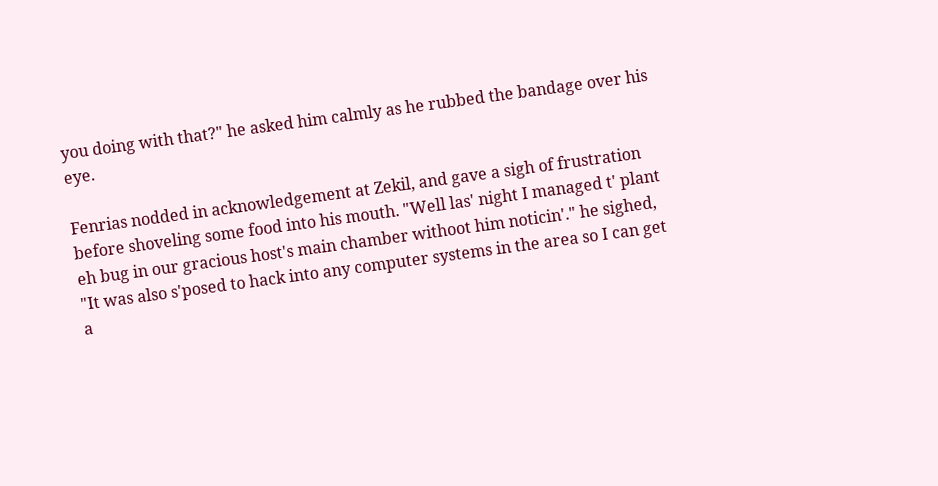you doing with that?" he asked him calmly as he rubbed the bandage over his eye.

Fenrias nodded in acknowledgement at Zekil, and gave a sigh of frustration before shoveling some food into his mouth. "Well las' night I managed t' plant eh bug in our gracious host's main chamber withoot him noticin'." he sighed, "It was also s'posed to hack into any computer systems in the area so I can get a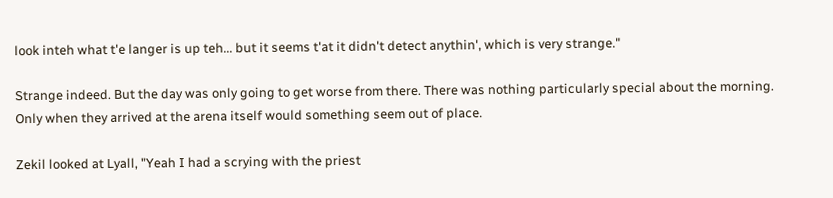look inteh what t'e langer is up teh... but it seems t'at it didn't detect anythin', which is very strange."

Strange indeed. But the day was only going to get worse from there. There was nothing particularly special about the morning. Only when they arrived at the arena itself would something seem out of place.

Zekil looked at Lyall, "Yeah I had a scrying with the priest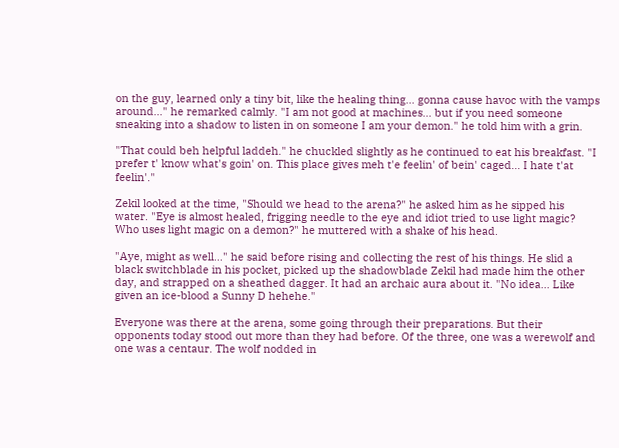on the guy, learned only a tiny bit, like the healing thing... gonna cause havoc with the vamps around..." he remarked calmly. "I am not good at machines... but if you need someone sneaking into a shadow to listen in on someone I am your demon." he told him with a grin.

"That could beh helpful laddeh." he chuckled slightly as he continued to eat his breakfast. "I prefer t' know what's goin' on. This place gives meh t'e feelin' of bein' caged... I hate t'at feelin'."

Zekil looked at the time, "Should we head to the arena?" he asked him as he sipped his water. "Eye is almost healed, frigging needle to the eye and idiot tried to use light magic? Who uses light magic on a demon?" he muttered with a shake of his head.

"Aye, might as well..." he said before rising and collecting the rest of his things. He slid a black switchblade in his pocket, picked up the shadowblade Zekil had made him the other day, and strapped on a sheathed dagger. It had an archaic aura about it. "No idea... Like given an ice-blood a Sunny D hehehe."

Everyone was there at the arena, some going through their preparations. But their opponents today stood out more than they had before. Of the three, one was a werewolf and one was a centaur. The wolf nodded in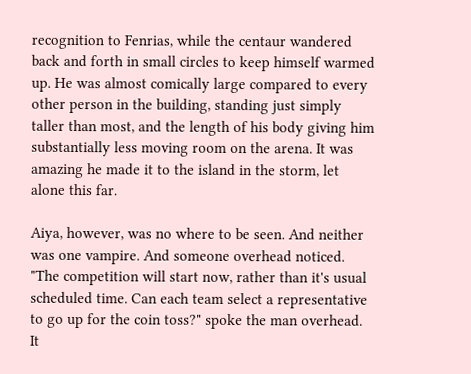recognition to Fenrias, while the centaur wandered back and forth in small circles to keep himself warmed up. He was almost comically large compared to every other person in the building, standing just simply taller than most, and the length of his body giving him substantially less moving room on the arena. It was amazing he made it to the island in the storm, let alone this far.

Aiya, however, was no where to be seen. And neither was one vampire. And someone overhead noticed. "The competition will start now, rather than it's usual scheduled time. Can each team select a representative to go up for the coin toss?" spoke the man overhead. It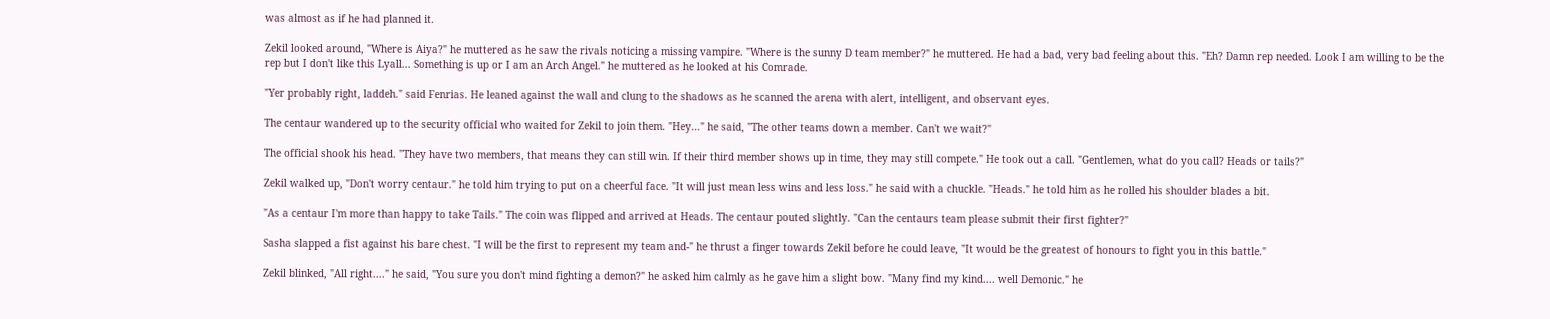was almost as if he had planned it.

Zekil looked around, "Where is Aiya?" he muttered as he saw the rivals noticing a missing vampire. "Where is the sunny D team member?" he muttered. He had a bad, very bad feeling about this. "Eh? Damn rep needed. Look I am willing to be the rep but I don't like this Lyall... Something is up or I am an Arch Angel." he muttered as he looked at his Comrade.

"Yer probably right, laddeh." said Fenrias. He leaned against the wall and clung to the shadows as he scanned the arena with alert, intelligent, and observant eyes.

The centaur wandered up to the security official who waited for Zekil to join them. "Hey..." he said, "The other teams down a member. Can't we wait?"

The official shook his head. "They have two members, that means they can still win. If their third member shows up in time, they may still compete." He took out a call. "Gentlemen, what do you call? Heads or tails?"

Zekil walked up, "Don't worry centaur." he told him trying to put on a cheerful face. "It will just mean less wins and less loss." he said with a chuckle. "Heads." he told him as he rolled his shoulder blades a bit.

"As a centaur I'm more than happy to take Tails." The coin was flipped and arrived at Heads. The centaur pouted slightly. "Can the centaurs team please submit their first fighter?"

Sasha slapped a fist against his bare chest. "I will be the first to represent my team and-" he thrust a finger towards Zekil before he could leave, "It would be the greatest of honours to fight you in this battle."

Zekil blinked, "All right...." he said, "You sure you don't mind fighting a demon?" he asked him calmly as he gave him a slight bow. "Many find my kind.... well Demonic." he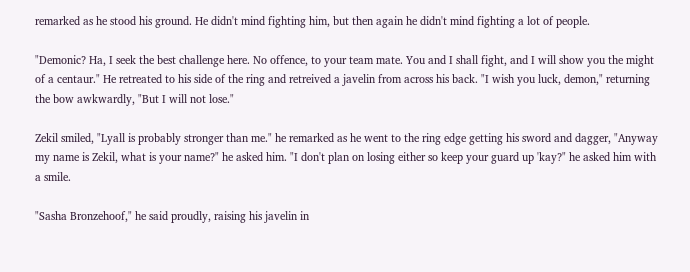remarked as he stood his ground. He didn't mind fighting him, but then again he didn't mind fighting a lot of people.

"Demonic? Ha, I seek the best challenge here. No offence, to your team mate. You and I shall fight, and I will show you the might of a centaur." He retreated to his side of the ring and retreived a javelin from across his back. "I wish you luck, demon," returning the bow awkwardly, "But I will not lose."

Zekil smiled, "Lyall is probably stronger than me." he remarked as he went to the ring edge getting his sword and dagger, "Anyway my name is Zekil, what is your name?" he asked him. "I don't plan on losing either so keep your guard up 'kay?" he asked him with a smile.

"Sasha Bronzehoof," he said proudly, raising his javelin in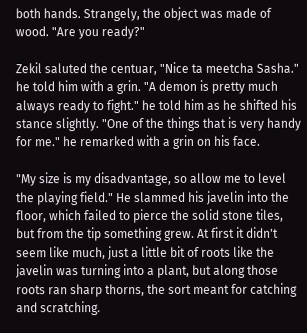both hands. Strangely, the object was made of wood. "Are you ready?"

Zekil saluted the centuar, "Nice ta meetcha Sasha." he told him with a grin. "A demon is pretty much always ready to fight." he told him as he shifted his stance slightly. "One of the things that is very handy for me." he remarked with a grin on his face.

"My size is my disadvantage, so allow me to level the playing field." He slammed his javelin into the floor, which failed to pierce the solid stone tiles, but from the tip something grew. At first it didn't seem like much, just a little bit of roots like the javelin was turning into a plant, but along those roots ran sharp thorns, the sort meant for catching and scratching.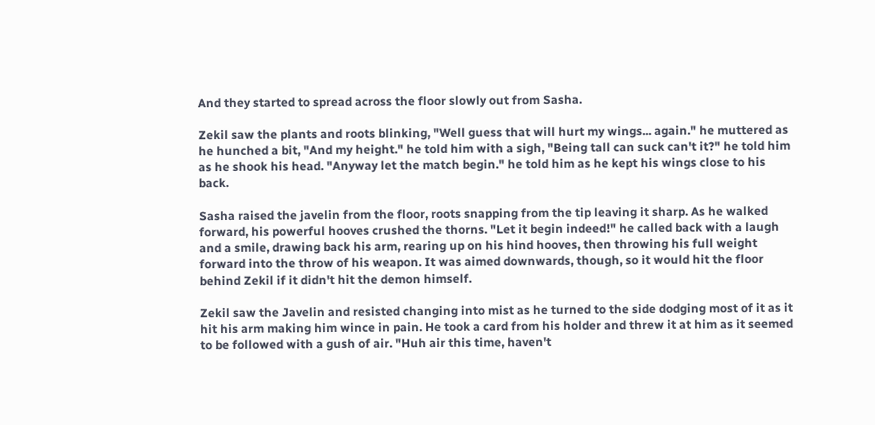And they started to spread across the floor slowly out from Sasha.

Zekil saw the plants and roots blinking, "Well guess that will hurt my wings... again." he muttered as he hunched a bit, "And my height." he told him with a sigh, "Being tall can suck can't it?" he told him as he shook his head. "Anyway let the match begin." he told him as he kept his wings close to his back.

Sasha raised the javelin from the floor, roots snapping from the tip leaving it sharp. As he walked forward, his powerful hooves crushed the thorns. "Let it begin indeed!" he called back with a laugh and a smile, drawing back his arm, rearing up on his hind hooves, then throwing his full weight forward into the throw of his weapon. It was aimed downwards, though, so it would hit the floor behind Zekil if it didn't hit the demon himself.

Zekil saw the Javelin and resisted changing into mist as he turned to the side dodging most of it as it hit his arm making him wince in pain. He took a card from his holder and threw it at him as it seemed to be followed with a gush of air. "Huh air this time, haven't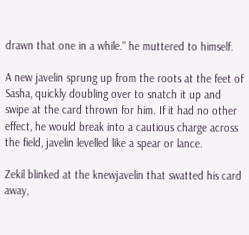drawn that one in a while." he muttered to himself.

A new javelin sprung up from the roots at the feet of Sasha, quickly doubling over to snatch it up and swipe at the card thrown for him. If it had no other effect, he would break into a cautious charge across the field, javelin levelled like a spear or lance.

Zekil blinked at the knewjavelin that swatted his card away,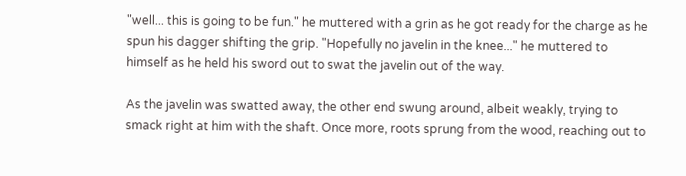"well... this is going to be fun." he muttered with a grin as he got ready for the charge as he spun his dagger shifting the grip. "Hopefully no javelin in the knee..." he muttered to himself as he held his sword out to swat the javelin out of the way.

As the javelin was swatted away, the other end swung around, albeit weakly, trying to smack right at him with the shaft. Once more, roots sprung from the wood, reaching out to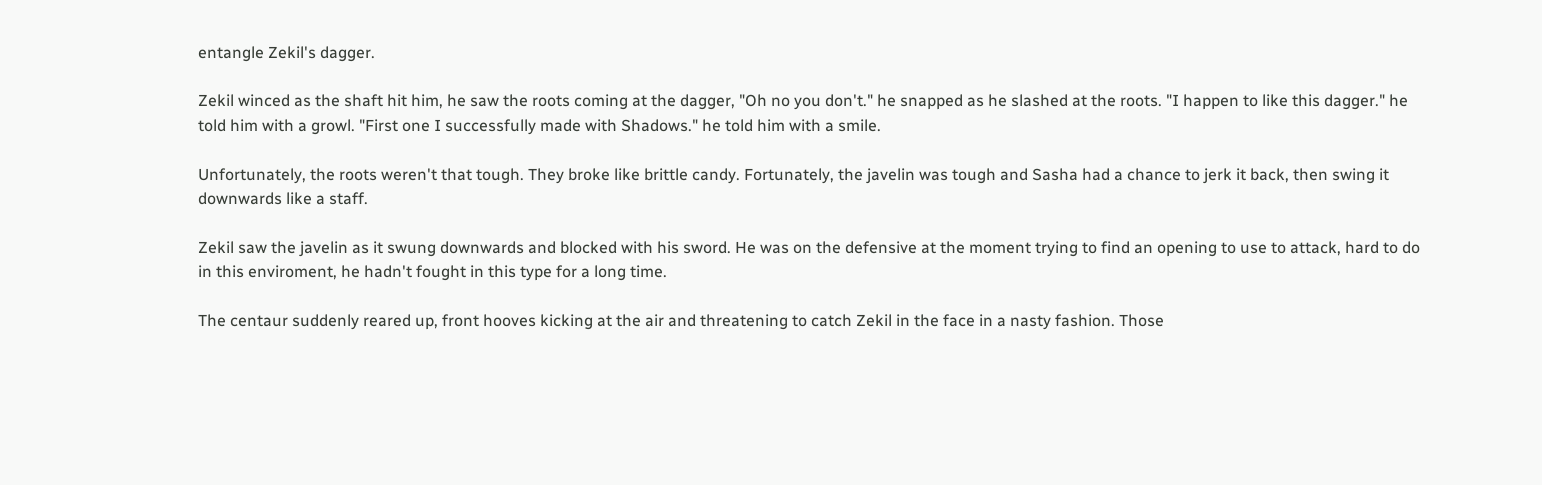entangle Zekil's dagger.

Zekil winced as the shaft hit him, he saw the roots coming at the dagger, "Oh no you don't." he snapped as he slashed at the roots. "I happen to like this dagger." he told him with a growl. "First one I successfully made with Shadows." he told him with a smile.

Unfortunately, the roots weren't that tough. They broke like brittle candy. Fortunately, the javelin was tough and Sasha had a chance to jerk it back, then swing it downwards like a staff.

Zekil saw the javelin as it swung downwards and blocked with his sword. He was on the defensive at the moment trying to find an opening to use to attack, hard to do in this enviroment, he hadn't fought in this type for a long time.

The centaur suddenly reared up, front hooves kicking at the air and threatening to catch Zekil in the face in a nasty fashion. Those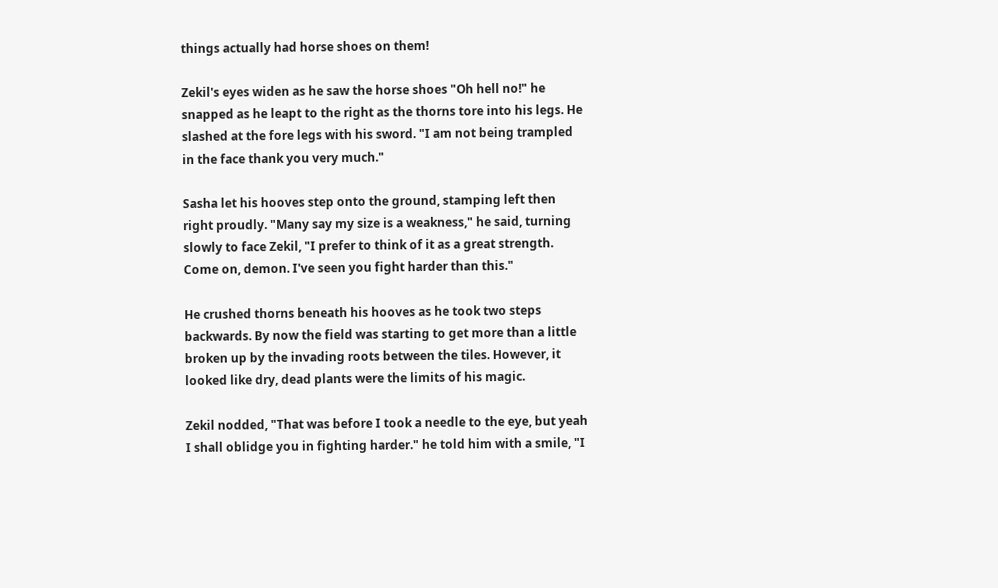things actually had horse shoes on them!

Zekil's eyes widen as he saw the horse shoes "Oh hell no!" he snapped as he leapt to the right as the thorns tore into his legs. He slashed at the fore legs with his sword. "I am not being trampled in the face thank you very much."

Sasha let his hooves step onto the ground, stamping left then right proudly. "Many say my size is a weakness," he said, turning slowly to face Zekil, "I prefer to think of it as a great strength. Come on, demon. I've seen you fight harder than this."

He crushed thorns beneath his hooves as he took two steps backwards. By now the field was starting to get more than a little broken up by the invading roots between the tiles. However, it looked like dry, dead plants were the limits of his magic.

Zekil nodded, "That was before I took a needle to the eye, but yeah I shall oblidge you in fighting harder." he told him with a smile, "I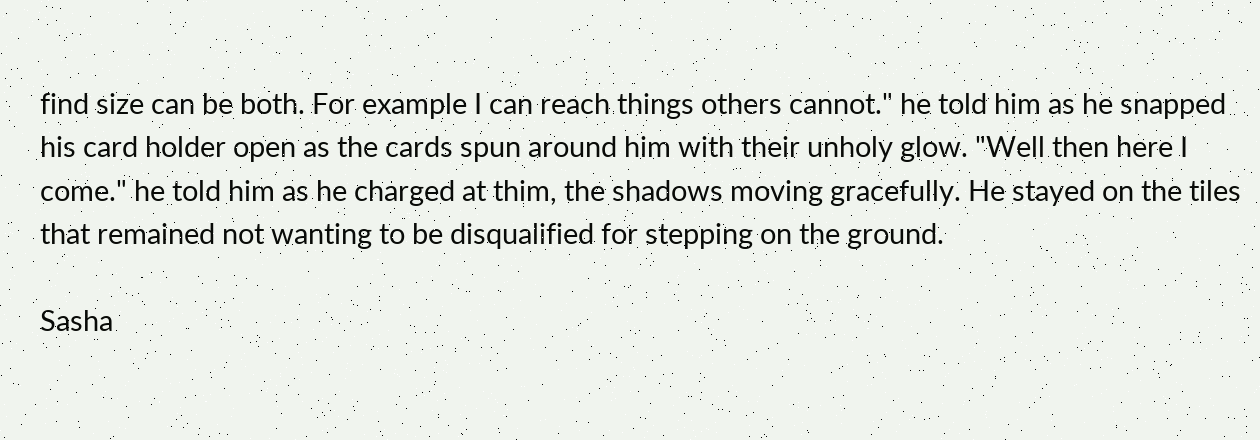find size can be both. For example I can reach things others cannot." he told him as he snapped his card holder open as the cards spun around him with their unholy glow. "Well then here I come." he told him as he charged at thim, the shadows moving gracefully. He stayed on the tiles that remained not wanting to be disqualified for stepping on the ground.

Sasha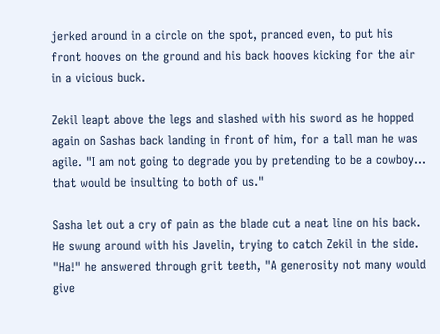jerked around in a circle on the spot, pranced even, to put his front hooves on the ground and his back hooves kicking for the air in a vicious buck.

Zekil leapt above the legs and slashed with his sword as he hopped again on Sashas back landing in front of him, for a tall man he was agile. "I am not going to degrade you by pretending to be a cowboy... that would be insulting to both of us."

Sasha let out a cry of pain as the blade cut a neat line on his back. He swung around with his Javelin, trying to catch Zekil in the side. "Ha!" he answered through grit teeth, "A generosity not many would give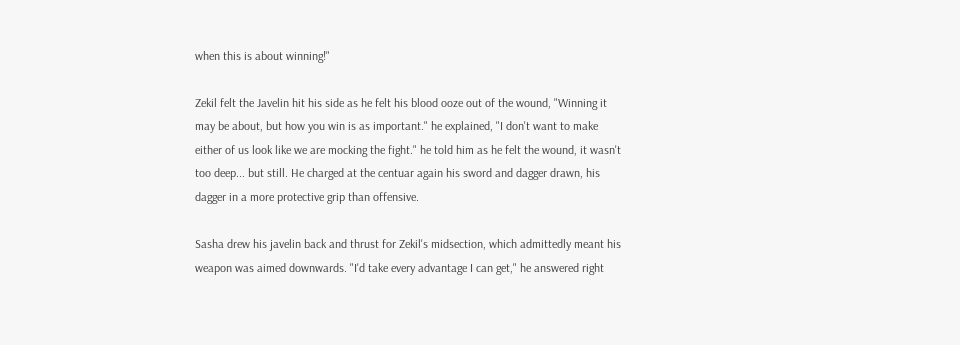when this is about winning!"

Zekil felt the Javelin hit his side as he felt his blood ooze out of the wound, "Winning it may be about, but how you win is as important." he explained, "I don't want to make either of us look like we are mocking the fight." he told him as he felt the wound, it wasn't too deep... but still. He charged at the centuar again his sword and dagger drawn, his dagger in a more protective grip than offensive.

Sasha drew his javelin back and thrust for Zekil's midsection, which admittedly meant his weapon was aimed downwards. "I'd take every advantage I can get," he answered right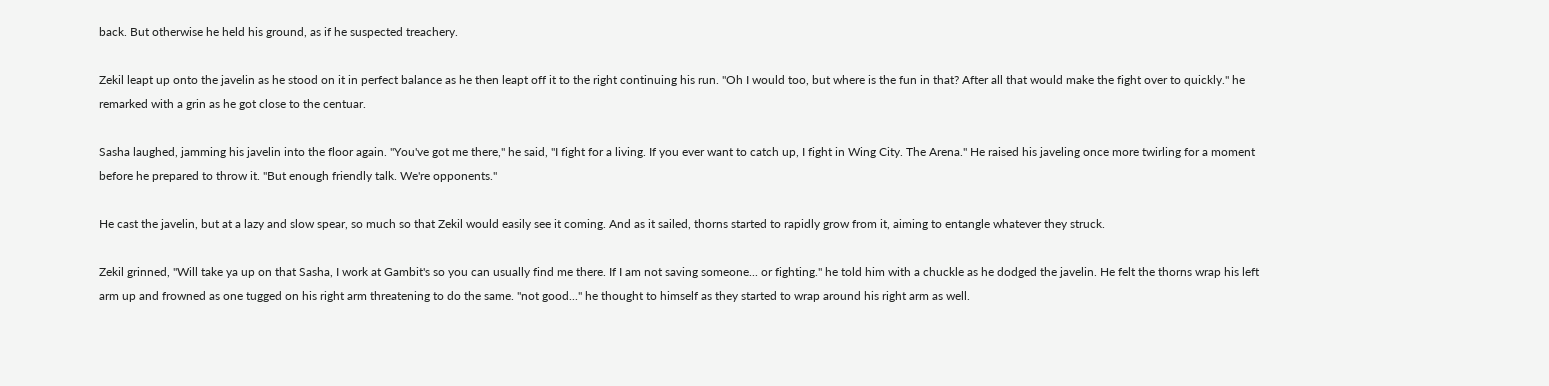back. But otherwise he held his ground, as if he suspected treachery.

Zekil leapt up onto the javelin as he stood on it in perfect balance as he then leapt off it to the right continuing his run. "Oh I would too, but where is the fun in that? After all that would make the fight over to quickly." he remarked with a grin as he got close to the centuar.

Sasha laughed, jamming his javelin into the floor again. "You've got me there," he said, "I fight for a living. If you ever want to catch up, I fight in Wing City. The Arena." He raised his javeling once more twirling for a moment before he prepared to throw it. "But enough friendly talk. We're opponents."

He cast the javelin, but at a lazy and slow spear, so much so that Zekil would easily see it coming. And as it sailed, thorns started to rapidly grow from it, aiming to entangle whatever they struck.

Zekil grinned, "Will take ya up on that Sasha, I work at Gambit's so you can usually find me there. If I am not saving someone... or fighting." he told him with a chuckle as he dodged the javelin. He felt the thorns wrap his left arm up and frowned as one tugged on his right arm threatening to do the same. "not good..." he thought to himself as they started to wrap around his right arm as well.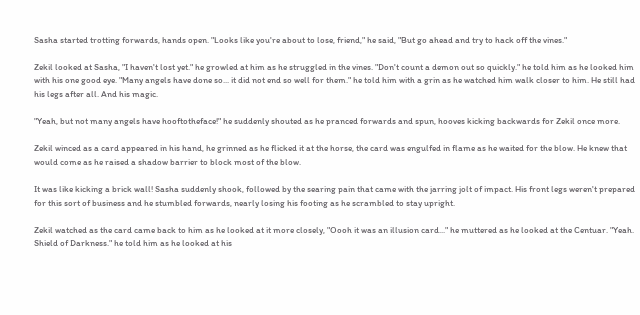Sasha started trotting forwards, hands open. "Looks like you're about to lose, friend," he said, "But go ahead and try to hack off the vines."

Zekil looked at Sasha, "I haven't lost yet." he growled at him as he struggled in the vines. "Don't count a demon out so quickly." he told him as he looked him with his one good eye. "Many angels have done so... it did not end so well for them." he told him with a grin as he watched him walk closer to him. He still had his legs after all. And his magic.

"Yeah, but not many angels have hooftotheface!" he suddenly shouted as he pranced forwards and spun, hooves kicking backwards for Zekil once more.

Zekil winced as a card appeared in his hand, he grinned as he flicked it at the horse, the card was engulfed in flame as he waited for the blow. He knew that would come as he raised a shadow barrier to block most of the blow.

It was like kicking a brick wall! Sasha suddenly shook, followed by the searing pain that came with the jarring jolt of impact. His front legs weren't prepared for this sort of business and he stumbled forwards, nearly losing his footing as he scrambled to stay upright.

Zekil watched as the card came back to him as he looked at it more closely, "Oooh it was an illusion card..." he muttered as he looked at the Centuar. "Yeah. Shield of Darkness." he told him as he looked at his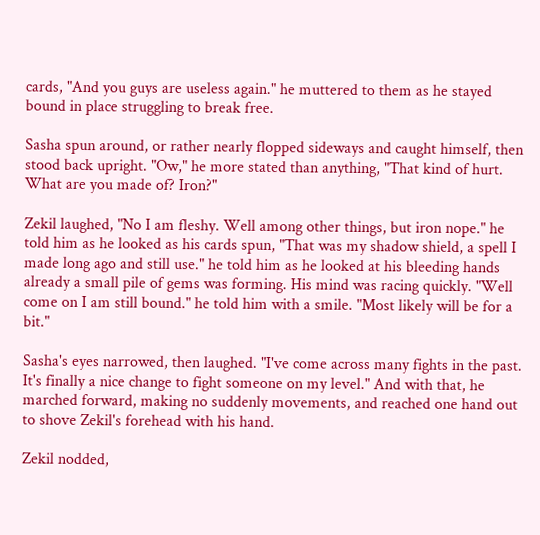cards, "And you guys are useless again." he muttered to them as he stayed bound in place struggling to break free.

Sasha spun around, or rather nearly flopped sideways and caught himself, then stood back upright. "Ow," he more stated than anything, "That kind of hurt. What are you made of? Iron?"

Zekil laughed, "No I am fleshy. Well among other things, but iron nope." he told him as he looked as his cards spun, "That was my shadow shield, a spell I made long ago and still use." he told him as he looked at his bleeding hands already a small pile of gems was forming. His mind was racing quickly. "Well come on I am still bound." he told him with a smile. "Most likely will be for a bit."

Sasha's eyes narrowed, then laughed. "I've come across many fights in the past. It's finally a nice change to fight someone on my level." And with that, he marched forward, making no suddenly movements, and reached one hand out to shove Zekil's forehead with his hand.

Zekil nodded,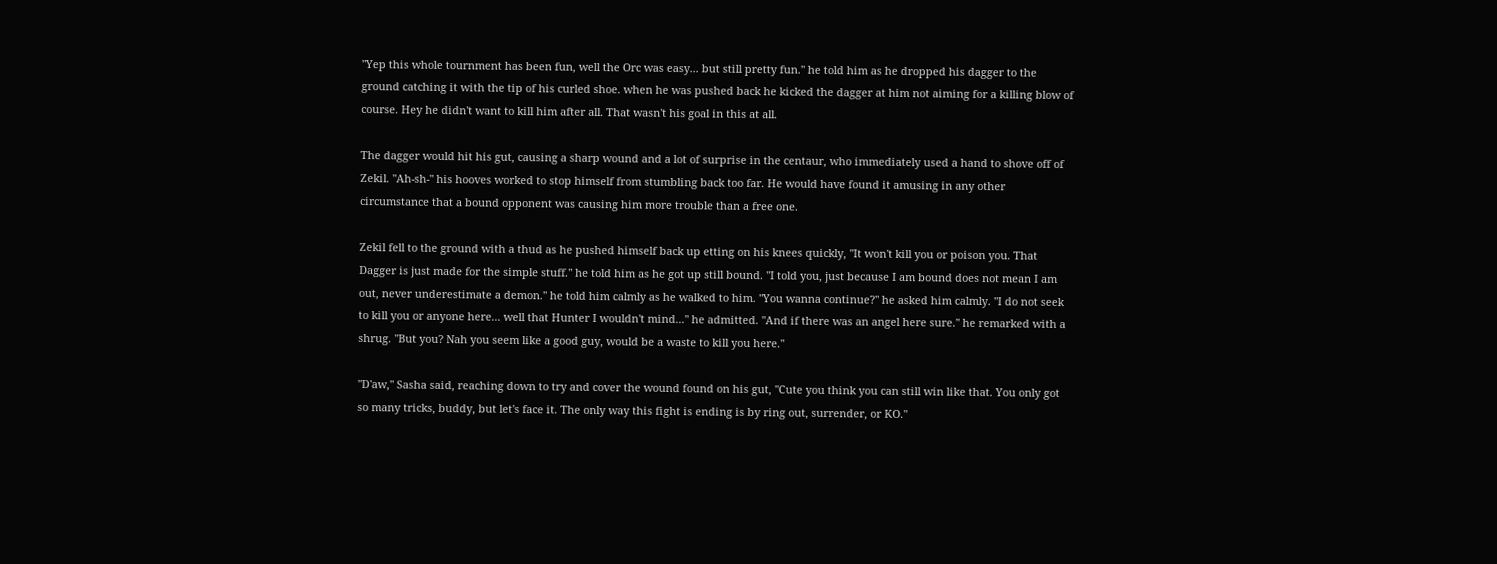"Yep this whole tournment has been fun, well the Orc was easy... but still pretty fun." he told him as he dropped his dagger to the ground catching it with the tip of his curled shoe. when he was pushed back he kicked the dagger at him not aiming for a killing blow of course. Hey he didn't want to kill him after all. That wasn't his goal in this at all.

The dagger would hit his gut, causing a sharp wound and a lot of surprise in the centaur, who immediately used a hand to shove off of Zekil. "Ah-sh-" his hooves worked to stop himself from stumbling back too far. He would have found it amusing in any other circumstance that a bound opponent was causing him more trouble than a free one.

Zekil fell to the ground with a thud as he pushed himself back up etting on his knees quickly, "It won't kill you or poison you. That Dagger is just made for the simple stuff." he told him as he got up still bound. "I told you, just because I am bound does not mean I am out, never underestimate a demon." he told him calmly as he walked to him. "You wanna continue?" he asked him calmly. "I do not seek to kill you or anyone here... well that Hunter I wouldn't mind..." he admitted. "And if there was an angel here sure." he remarked with a shrug. "But you? Nah you seem like a good guy, would be a waste to kill you here."

"D'aw," Sasha said, reaching down to try and cover the wound found on his gut, "Cute you think you can still win like that. You only got so many tricks, buddy, but let's face it. The only way this fight is ending is by ring out, surrender, or KO."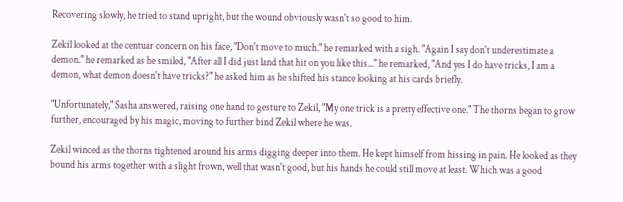Recovering slowly, he tried to stand upright, but the wound obviously wasn't so good to him.

Zekil looked at the centuar concern on his face, "Don't move to much." he remarked with a sigh. "Again I say don't underestimate a demon." he remarked as he smiled, "After all I did just land that hit on you like this..." he remarked, "And yes I do have tricks, I am a demon, what demon doesn't have tricks?" he asked him as he shifted his stance looking at his cards briefly.

"Unfortunately," Sasha answered, raising one hand to gesture to Zekil, "My one trick is a pretty effective one." The thorns began to grow further, encouraged by his magic, moving to further bind Zekil where he was.

Zekil winced as the thorns tightened around his arms digging deeper into them. He kept himself from hissing in pain. He looked as they bound his arms together with a slight frown, well that wasn't good, but his hands he could still move at least. Which was a good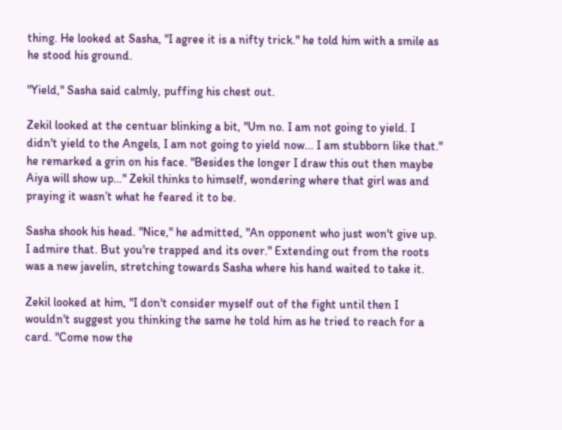thing. He looked at Sasha, "I agree it is a nifty trick." he told him with a smile as he stood his ground.

"Yield," Sasha said calmly, puffing his chest out.

Zekil looked at the centuar blinking a bit, "Um no. I am not going to yield. I didn't yield to the Angels, I am not going to yield now... I am stubborn like that." he remarked a grin on his face. "Besides the longer I draw this out then maybe Aiya will show up…" Zekil thinks to himself, wondering where that girl was and praying it wasn’t what he feared it to be.

Sasha shook his head. "Nice," he admitted, "An opponent who just won't give up. I admire that. But you're trapped and its over." Extending out from the roots was a new javelin, stretching towards Sasha where his hand waited to take it.

Zekil looked at him, "I don't consider myself out of the fight until then I wouldn't suggest you thinking the same he told him as he tried to reach for a card. "Come now the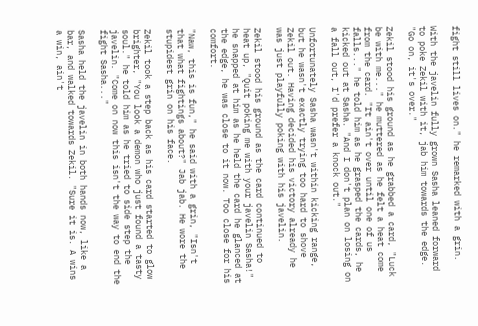fight still lives on." he remarked with a grin.

With the javelin fully grown Sasha leaned forward to poke Zekil with it, jab him towards the edge. "Go on, it's over."

Zekil stood his ground as he grabbed a card, "Luck be with me..." he muttered as he felt a heat come from the card. "It ain't over until one of us falls..." he told him as he grasped the cards, he kicked out at Sasha. "And I don't plan on losing on a fall out, I'd prefer a knock out."

Unfortunately Sasha wasn't within kicking range, but he wasn't exactly trying too hard to shove Zekil out. Having decided his victory already he was just playfully poking with his javelin.

Zekil stood his ground as the card continued to heat up, "Quit poking me with your javelin Sasha!" he snapped at him as he held the card he glanced at the edge, he was close to it now. Too close for his comfort.

"Naw, this is fun," he said with a grin, "Isn't that what fightings about?" Jab jab. He wore the stupidest grin on his face.

Zekil took a step back as his card started to glow brighter, "You look a demon who just found a tasty soul." he told him as he tried to side step the javelin. "Come on now this isn't the way to end the fight Sasha..."

Sasha held the javelin in both hands now, like a bar, and walked towards Zekil. "Sure it is. A wins a win, ain't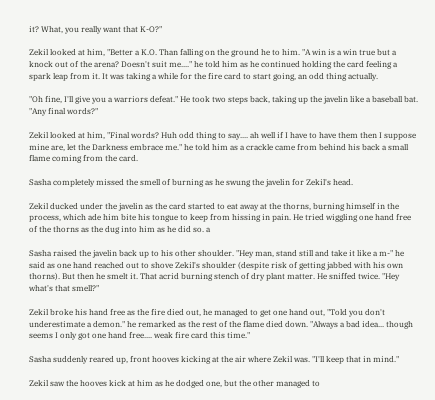it? What, you really want that K-O?"

Zekil looked at him, "Better a K.O. Than falling on the ground he to him. "A win is a win true but a knock out of the arena? Doesn't suit me...." he told him as he continued holding the card feeling a spark leap from it. It was taking a while for the fire card to start going, an odd thing actually.

"Oh fine, I'll give you a warriors defeat." He took two steps back, taking up the javelin like a baseball bat. "Any final words?"

Zekil looked at him, "Final words? Huh odd thing to say.... ah well if I have to have them then I suppose mine are, let the Darkness embrace me." he told him as a crackle came from behind his back a small flame coming from the card.

Sasha completely missed the smell of burning as he swung the javelin for Zekil's head.

Zekil ducked under the javelin as the card started to eat away at the thorns, burning himself in the process, which ade him bite his tongue to keep from hissing in pain. He tried wiggling one hand free of the thorns as the dug into him as he did so. a

Sasha raised the javelin back up to his other shoulder. "Hey man, stand still and take it like a m-" he said as one hand reached out to shove Zekil's shoulder (despite risk of getting jabbed with his own thorns). But then he smelt it. That acrid burning stench of dry plant matter. He sniffed twice. "Hey what's that smell?"

Zekil broke his hand free as the fire died out, he managed to get one hand out, "Told you don't underestimate a demon." he remarked as the rest of the flame died down. "Always a bad idea... though seems I only got one hand free.... weak fire card this time."

Sasha suddenly reared up, front hooves kicking at the air where Zekil was. "I'll keep that in mind."

Zekil saw the hooves kick at him as he dodged one, but the other managed to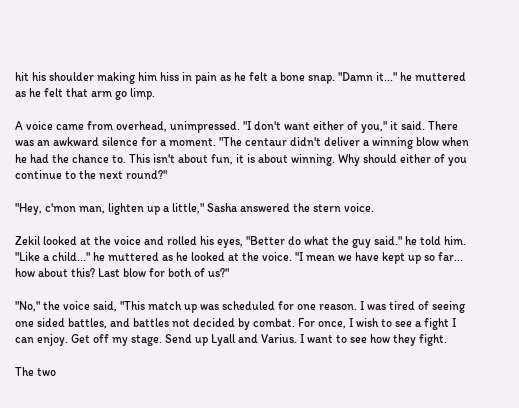hit his shoulder making him hiss in pain as he felt a bone snap. "Damn it..." he muttered as he felt that arm go limp.

A voice came from overhead, unimpressed. "I don't want either of you," it said. There was an awkward silence for a moment. "The centaur didn't deliver a winning blow when he had the chance to. This isn't about fun, it is about winning. Why should either of you continue to the next round?"

"Hey, c'mon man, lighten up a little," Sasha answered the stern voice.

Zekil looked at the voice and rolled his eyes, "Better do what the guy said." he told him. "Like a child..." he muttered as he looked at the voice. "I mean we have kept up so far... how about this? Last blow for both of us?"

"No," the voice said, "This match up was scheduled for one reason. I was tired of seeing one sided battles, and battles not decided by combat. For once, I wish to see a fight I can enjoy. Get off my stage. Send up Lyall and Varius. I want to see how they fight.

The two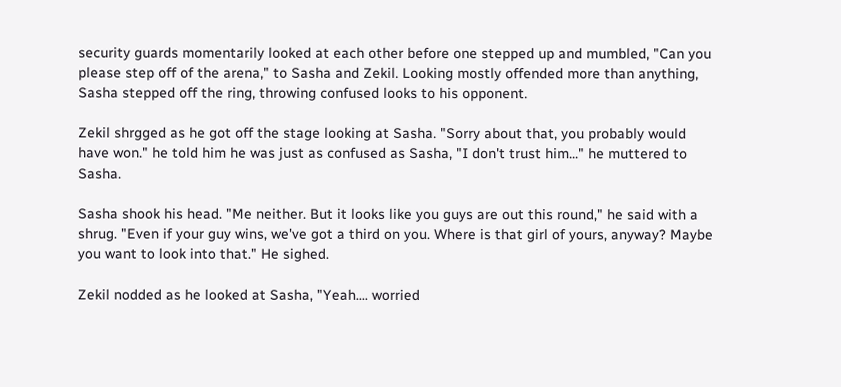security guards momentarily looked at each other before one stepped up and mumbled, "Can you please step off of the arena," to Sasha and Zekil. Looking mostly offended more than anything, Sasha stepped off the ring, throwing confused looks to his opponent.

Zekil shrgged as he got off the stage looking at Sasha. "Sorry about that, you probably would have won." he told him he was just as confused as Sasha, "I don't trust him..." he muttered to Sasha.

Sasha shook his head. "Me neither. But it looks like you guys are out this round," he said with a shrug. "Even if your guy wins, we've got a third on you. Where is that girl of yours, anyway? Maybe you want to look into that." He sighed.

Zekil nodded as he looked at Sasha, "Yeah.... worried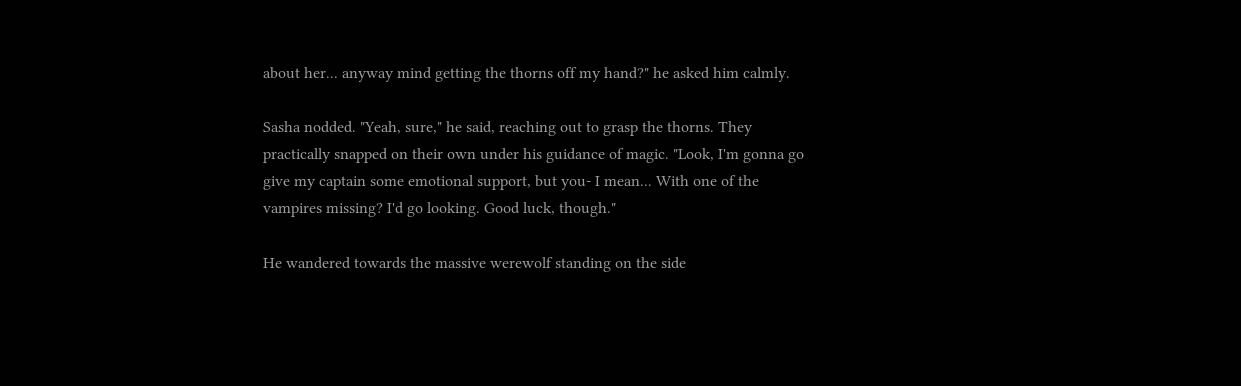about her... anyway mind getting the thorns off my hand?" he asked him calmly.

Sasha nodded. "Yeah, sure," he said, reaching out to grasp the thorns. They practically snapped on their own under his guidance of magic. "Look, I'm gonna go give my captain some emotional support, but you- I mean... With one of the vampires missing? I'd go looking. Good luck, though."

He wandered towards the massive werewolf standing on the side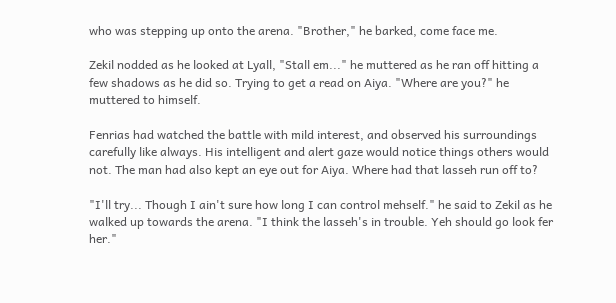who was stepping up onto the arena. "Brother," he barked, come face me.

Zekil nodded as he looked at Lyall, "Stall em..." he muttered as he ran off hitting a few shadows as he did so. Trying to get a read on Aiya. "Where are you?" he muttered to himself.

Fenrias had watched the battle with mild interest, and observed his surroundings carefully like always. His intelligent and alert gaze would notice things others would not. The man had also kept an eye out for Aiya. Where had that lasseh run off to?

"I'll try... Though I ain't sure how long I can control mehself." he said to Zekil as he walked up towards the arena. "I think the lasseh's in trouble. Yeh should go look fer her."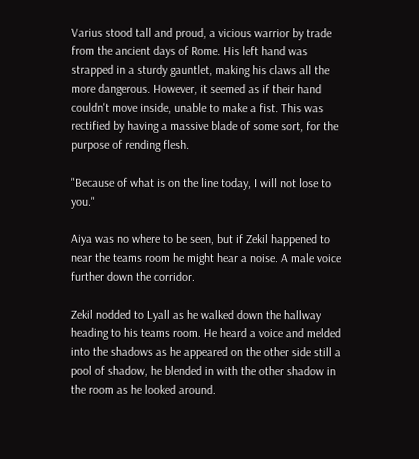Varius stood tall and proud, a vicious warrior by trade from the ancient days of Rome. His left hand was strapped in a sturdy gauntlet, making his claws all the more dangerous. However, it seemed as if their hand couldn't move inside, unable to make a fist. This was rectified by having a massive blade of some sort, for the purpose of rending flesh.

"Because of what is on the line today, I will not lose to you."

Aiya was no where to be seen, but if Zekil happened to near the teams room he might hear a noise. A male voice further down the corridor.

Zekil nodded to Lyall as he walked down the hallway heading to his teams room. He heard a voice and melded into the shadows as he appeared on the other side still a pool of shadow, he blended in with the other shadow in the room as he looked around.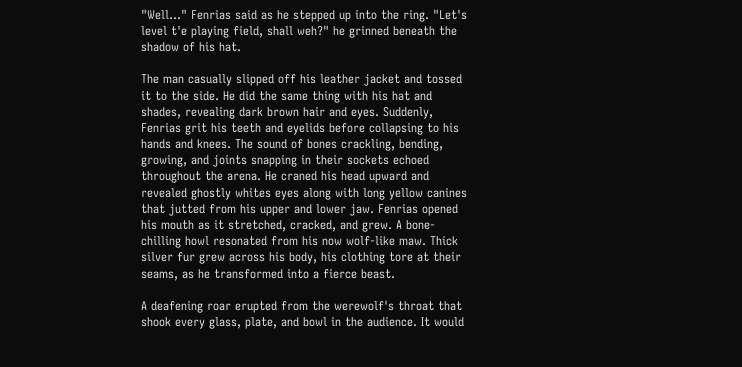"Well..." Fenrias said as he stepped up into the ring. "Let's level t'e playing field, shall weh?" he grinned beneath the shadow of his hat.

The man casually slipped off his leather jacket and tossed it to the side. He did the same thing with his hat and shades, revealing dark brown hair and eyes. Suddenly, Fenrias grit his teeth and eyelids before collapsing to his hands and knees. The sound of bones crackling, bending, growing, and joints snapping in their sockets echoed throughout the arena. He craned his head upward and revealed ghostly whites eyes along with long yellow canines that jutted from his upper and lower jaw. Fenrias opened his mouth as it stretched, cracked, and grew. A bone-chilling howl resonated from his now wolf-like maw. Thick silver fur grew across his body, his clothing tore at their seams, as he transformed into a fierce beast.

A deafening roar erupted from the werewolf's throat that shook every glass, plate, and bowl in the audience. It would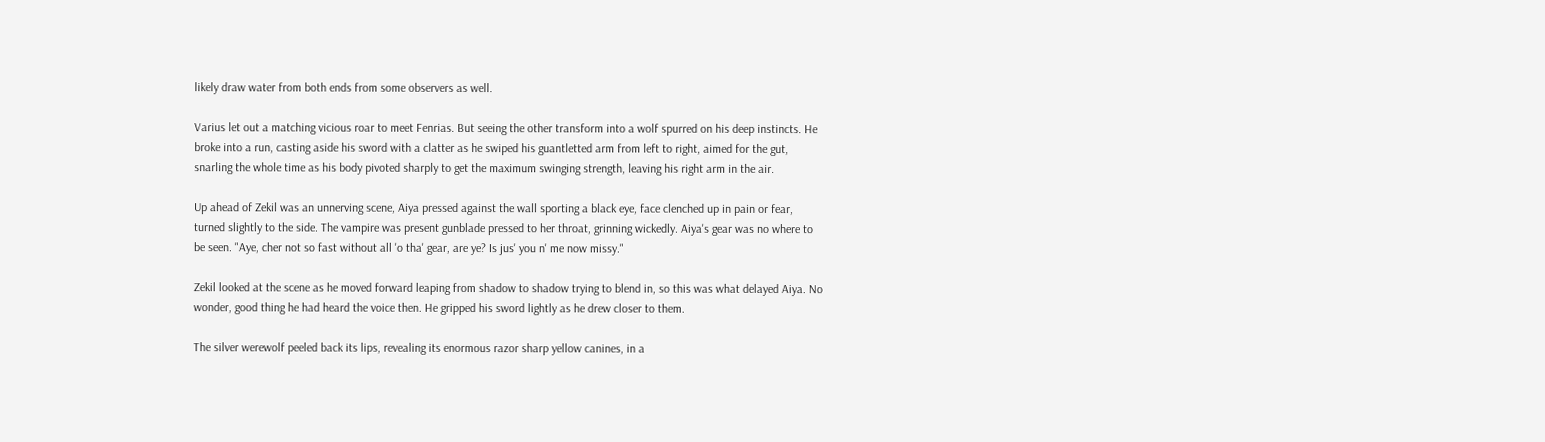likely draw water from both ends from some observers as well.

Varius let out a matching vicious roar to meet Fenrias. But seeing the other transform into a wolf spurred on his deep instincts. He broke into a run, casting aside his sword with a clatter as he swiped his guantletted arm from left to right, aimed for the gut, snarling the whole time as his body pivoted sharply to get the maximum swinging strength, leaving his right arm in the air.

Up ahead of Zekil was an unnerving scene, Aiya pressed against the wall sporting a black eye, face clenched up in pain or fear, turned slightly to the side. The vampire was present gunblade pressed to her throat, grinning wickedly. Aiya's gear was no where to be seen. "Aye, cher not so fast without all 'o tha' gear, are ye? Is jus' you n' me now missy."

Zekil looked at the scene as he moved forward leaping from shadow to shadow trying to blend in, so this was what delayed Aiya. No wonder, good thing he had heard the voice then. He gripped his sword lightly as he drew closer to them.

The silver werewolf peeled back its lips, revealing its enormous razor sharp yellow canines, in a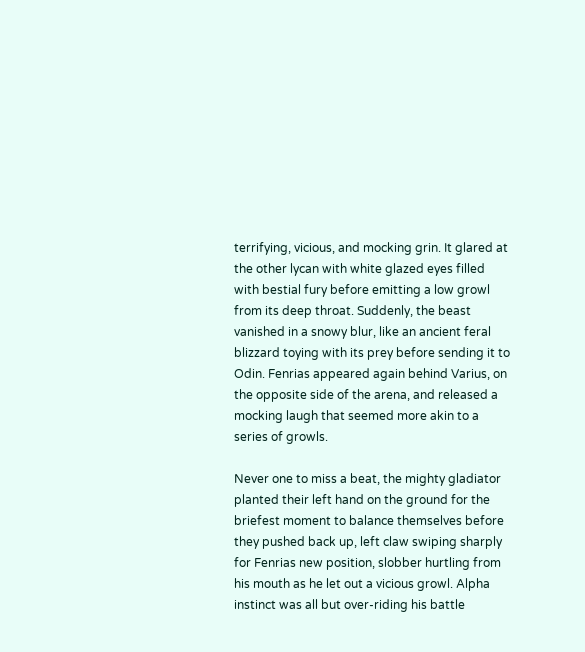terrifying, vicious, and mocking grin. It glared at the other lycan with white glazed eyes filled with bestial fury before emitting a low growl from its deep throat. Suddenly, the beast vanished in a snowy blur, like an ancient feral blizzard toying with its prey before sending it to Odin. Fenrias appeared again behind Varius, on the opposite side of the arena, and released a mocking laugh that seemed more akin to a series of growls.

Never one to miss a beat, the mighty gladiator planted their left hand on the ground for the briefest moment to balance themselves before they pushed back up, left claw swiping sharply for Fenrias new position, slobber hurtling from his mouth as he let out a vicious growl. Alpha instinct was all but over-riding his battle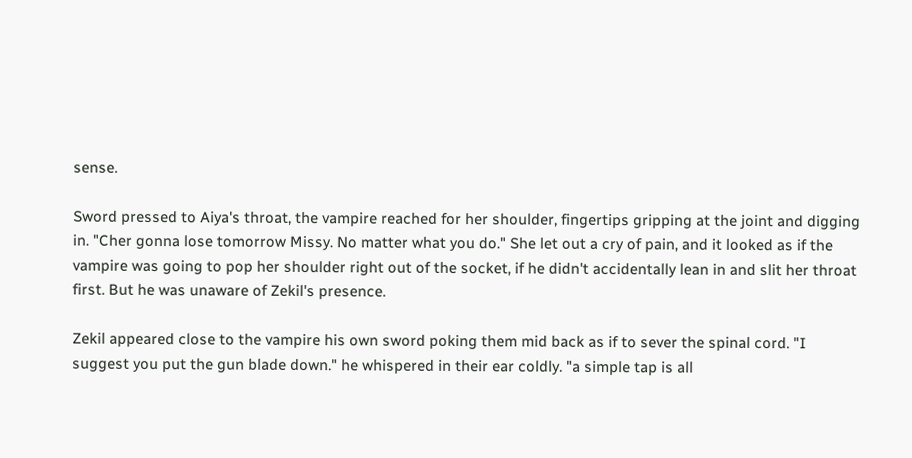sense.

Sword pressed to Aiya's throat, the vampire reached for her shoulder, fingertips gripping at the joint and digging in. "Cher gonna lose tomorrow Missy. No matter what you do." She let out a cry of pain, and it looked as if the vampire was going to pop her shoulder right out of the socket, if he didn't accidentally lean in and slit her throat first. But he was unaware of Zekil's presence.

Zekil appeared close to the vampire his own sword poking them mid back as if to sever the spinal cord. "I suggest you put the gun blade down." he whispered in their ear coldly. "a simple tap is all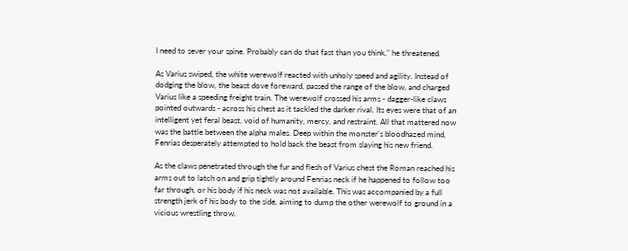I need to sever your spine. Probably can do that fast than you think." he threatened.

As Varius swiped, the white werewolf reacted with unholy speed and agility. Instead of dodging the blow, the beast dove foreward, passed the range of the blow, and charged Varius like a speeding freight train. The werewolf crossed his arms - dagger-like claws pointed outwards - across his chest as it tackled the darker rival. Its eyes were that of an intelligent yet feral beast, void of humanity, mercy, and restraint. All that mattered now was the battle between the alpha males. Deep within the monster's bloodhazed mind, Fenrias desperately attempted to hold back the beast from slaying his new friend.

As the claws penetrated through the fur and flesh of Varius chest the Roman reached his arms out to latch on and grip tightly around Fenrias neck if he happened to follow too far through, or his body if his neck was not available. This was accompanied by a full strength jerk of his body to the side, aiming to dump the other werewolf to ground in a vicious wrestling throw.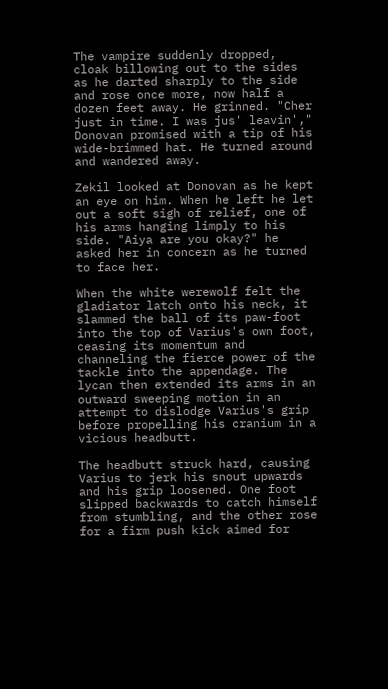The vampire suddenly dropped, cloak billowing out to the sides as he darted sharply to the side and rose once more, now half a dozen feet away. He grinned. "Cher just in time. I was jus' leavin'," Donovan promised with a tip of his wide-brimmed hat. He turned around and wandered away.

Zekil looked at Donovan as he kept an eye on him. When he left he let out a soft sigh of relief, one of his arms hanging limply to his side. "Aiya are you okay?" he asked her in concern as he turned to face her.

When the white werewolf felt the gladiator latch onto his neck, it slammed the ball of its paw-foot into the top of Varius's own foot, ceasing its momentum and channeling the fierce power of the tackle into the appendage. The lycan then extended its arms in an outward sweeping motion in an attempt to dislodge Varius's grip before propelling his cranium in a vicious headbutt.

The headbutt struck hard, causing Varius to jerk his snout upwards and his grip loosened. One foot slipped backwards to catch himself from stumbling, and the other rose for a firm push kick aimed for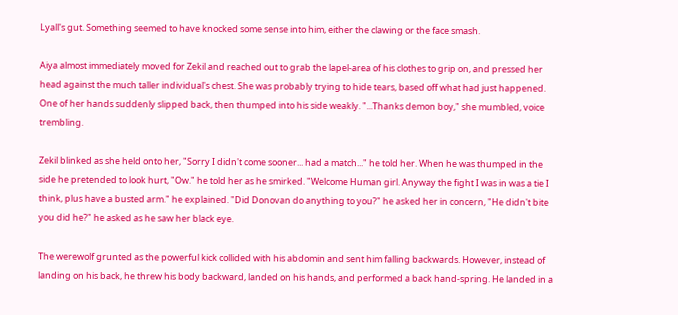Lyall's gut. Something seemed to have knocked some sense into him, either the clawing or the face smash.

Aiya almost immediately moved for Zekil and reached out to grab the lapel-area of his clothes to grip on, and pressed her head against the much taller individual's chest. She was probably trying to hide tears, based off what had just happened. One of her hands suddenly slipped back, then thumped into his side weakly. "...Thanks demon boy," she mumbled, voice trembling.

Zekil blinked as she held onto her, "Sorry I didn't come sooner... had a match..." he told her. When he was thumped in the side he pretended to look hurt, "Ow." he told her as he smirked. "Welcome Human girl. Anyway the fight I was in was a tie I think, plus have a busted arm." he explained. "Did Donovan do anything to you?" he asked her in concern, "He didn't bite you did he?" he asked as he saw her black eye.

The werewolf grunted as the powerful kick collided with his abdomin and sent him falling backwards. However, instead of landing on his back, he threw his body backward, landed on his hands, and performed a back hand-spring. He landed in a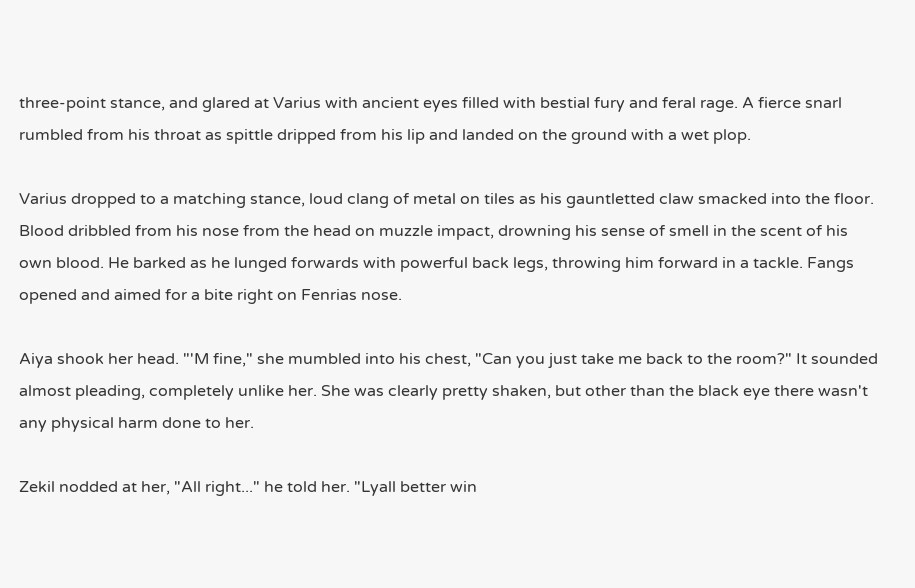three-point stance, and glared at Varius with ancient eyes filled with bestial fury and feral rage. A fierce snarl rumbled from his throat as spittle dripped from his lip and landed on the ground with a wet plop.

Varius dropped to a matching stance, loud clang of metal on tiles as his gauntletted claw smacked into the floor. Blood dribbled from his nose from the head on muzzle impact, drowning his sense of smell in the scent of his own blood. He barked as he lunged forwards with powerful back legs, throwing him forward in a tackle. Fangs opened and aimed for a bite right on Fenrias nose.

Aiya shook her head. "'M fine," she mumbled into his chest, "Can you just take me back to the room?" It sounded almost pleading, completely unlike her. She was clearly pretty shaken, but other than the black eye there wasn't any physical harm done to her.

Zekil nodded at her, "All right..." he told her. "Lyall better win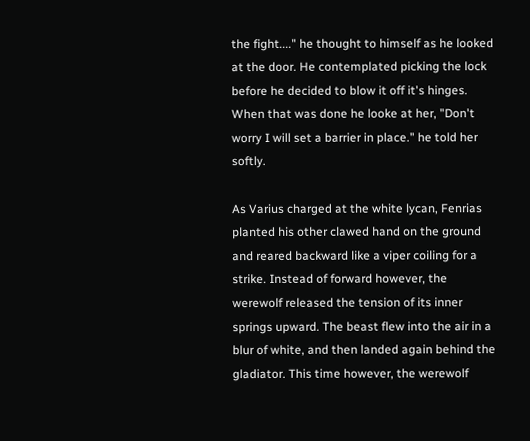the fight...." he thought to himself as he looked at the door. He contemplated picking the lock before he decided to blow it off it's hinges. When that was done he looke at her, "Don't worry I will set a barrier in place." he told her softly.

As Varius charged at the white lycan, Fenrias planted his other clawed hand on the ground and reared backward like a viper coiling for a strike. Instead of forward however, the werewolf released the tension of its inner springs upward. The beast flew into the air in a blur of white, and then landed again behind the gladiator. This time however, the werewolf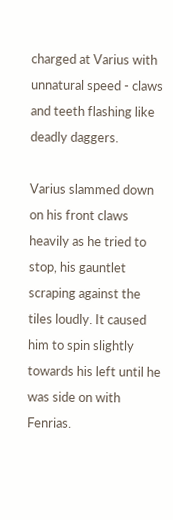charged at Varius with unnatural speed - claws and teeth flashing like deadly daggers.

Varius slammed down on his front claws heavily as he tried to stop, his gauntlet scraping against the tiles loudly. It caused him to spin slightly towards his left until he was side on with Fenrias.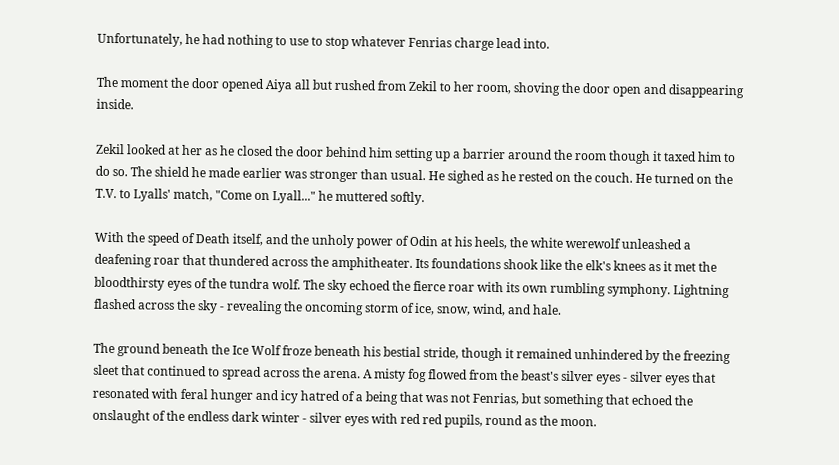Unfortunately, he had nothing to use to stop whatever Fenrias charge lead into.

The moment the door opened Aiya all but rushed from Zekil to her room, shoving the door open and disappearing inside.

Zekil looked at her as he closed the door behind him setting up a barrier around the room though it taxed him to do so. The shield he made earlier was stronger than usual. He sighed as he rested on the couch. He turned on the T.V. to Lyalls' match, "Come on Lyall..." he muttered softly.

With the speed of Death itself, and the unholy power of Odin at his heels, the white werewolf unleashed a deafening roar that thundered across the amphitheater. Its foundations shook like the elk's knees as it met the bloodthirsty eyes of the tundra wolf. The sky echoed the fierce roar with its own rumbling symphony. Lightning flashed across the sky - revealing the oncoming storm of ice, snow, wind, and hale.

The ground beneath the Ice Wolf froze beneath his bestial stride, though it remained unhindered by the freezing sleet that continued to spread across the arena. A misty fog flowed from the beast's silver eyes - silver eyes that resonated with feral hunger and icy hatred of a being that was not Fenrias, but something that echoed the onslaught of the endless dark winter - silver eyes with red red pupils, round as the moon.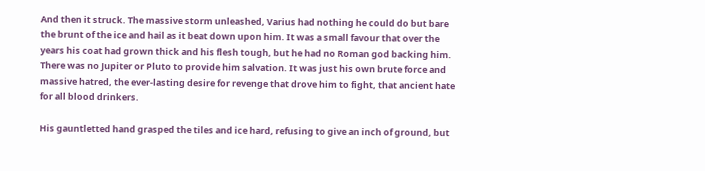And then it struck. The massive storm unleashed, Varius had nothing he could do but bare the brunt of the ice and hail as it beat down upon him. It was a small favour that over the years his coat had grown thick and his flesh tough, but he had no Roman god backing him. There was no Jupiter or Pluto to provide him salvation. It was just his own brute force and massive hatred, the ever-lasting desire for revenge that drove him to fight, that ancient hate for all blood drinkers.

His gauntletted hand grasped the tiles and ice hard, refusing to give an inch of ground, but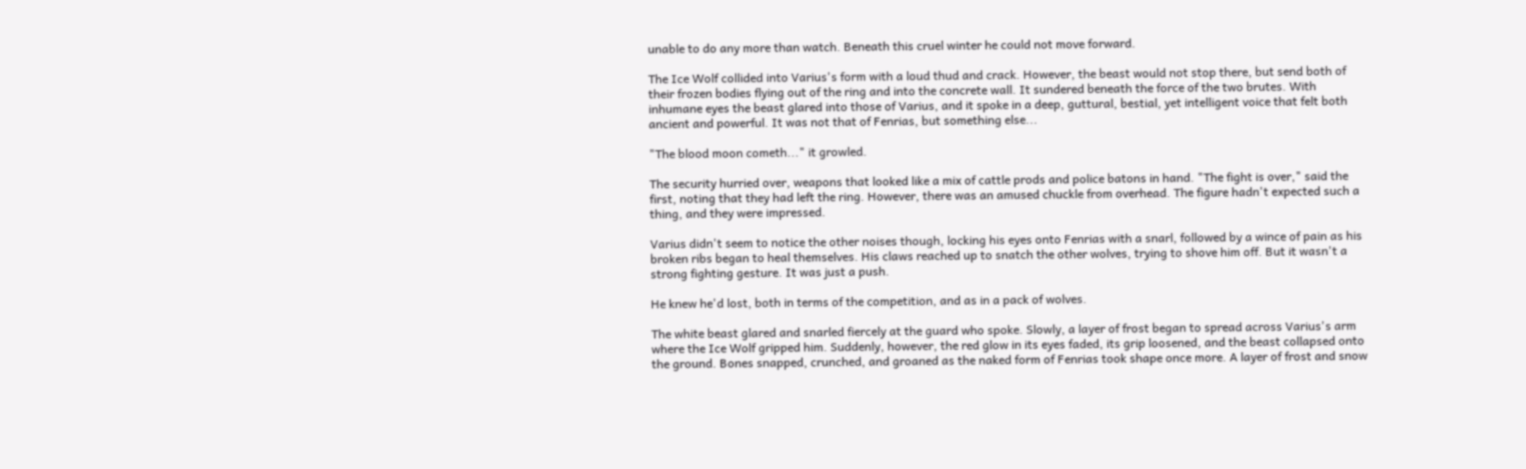unable to do any more than watch. Beneath this cruel winter he could not move forward.

The Ice Wolf collided into Varius's form with a loud thud and crack. However, the beast would not stop there, but send both of their frozen bodies flying out of the ring and into the concrete wall. It sundered beneath the force of the two brutes. With inhumane eyes the beast glared into those of Varius, and it spoke in a deep, guttural, bestial, yet intelligent voice that felt both ancient and powerful. It was not that of Fenrias, but something else...

"The blood moon cometh..." it growled.

The security hurried over, weapons that looked like a mix of cattle prods and police batons in hand. "The fight is over," said the first, noting that they had left the ring. However, there was an amused chuckle from overhead. The figure hadn't expected such a thing, and they were impressed.

Varius didn't seem to notice the other noises though, locking his eyes onto Fenrias with a snarl, followed by a wince of pain as his broken ribs began to heal themselves. His claws reached up to snatch the other wolves, trying to shove him off. But it wasn't a strong fighting gesture. It was just a push.

He knew he'd lost, both in terms of the competition, and as in a pack of wolves.

The white beast glared and snarled fiercely at the guard who spoke. Slowly, a layer of frost began to spread across Varius's arm where the Ice Wolf gripped him. Suddenly, however, the red glow in its eyes faded, its grip loosened, and the beast collapsed onto the ground. Bones snapped, crunched, and groaned as the naked form of Fenrias took shape once more. A layer of frost and snow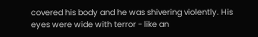covered his body and he was shivering violently. His eyes were wide with terror - like an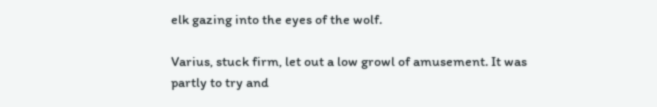elk gazing into the eyes of the wolf.

Varius, stuck firm, let out a low growl of amusement. It was partly to try and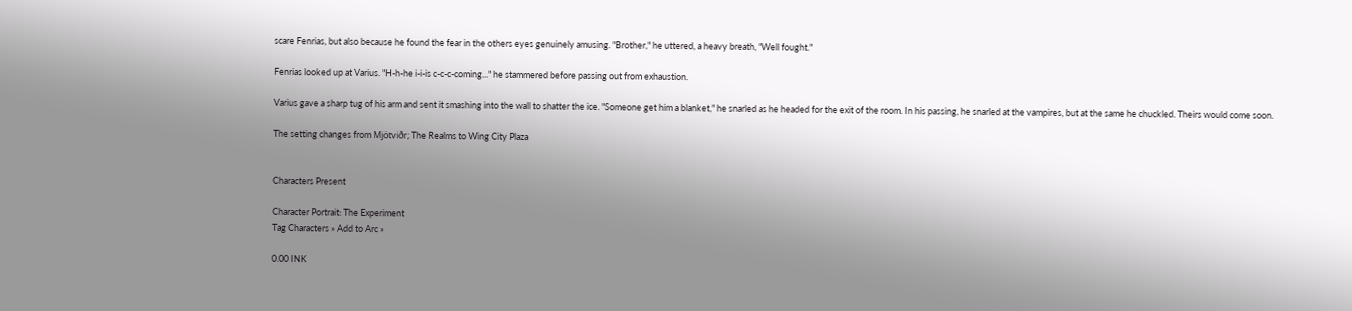scare Fenrias, but also because he found the fear in the others eyes genuinely amusing. "Brother," he uttered, a heavy breath, "Well fought."

Fenrias looked up at Varius. "H-h-he i-i-is c-c-c-coming..." he stammered before passing out from exhaustion.

Varius gave a sharp tug of his arm and sent it smashing into the wall to shatter the ice. "Someone get him a blanket," he snarled as he headed for the exit of the room. In his passing, he snarled at the vampires, but at the same he chuckled. Theirs would come soon.

The setting changes from Mjötviðr; The Realms to Wing City Plaza


Characters Present

Character Portrait: The Experiment
Tag Characters » Add to Arc »

0.00 INK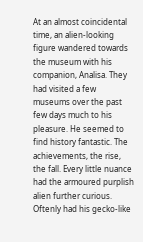At an almost coincidental time, an alien-looking figure wandered towards the museum with his companion, Analisa. They had visited a few museums over the past few days much to his pleasure. He seemed to find history fantastic. The achievements, the rise, the fall. Every little nuance had the armoured purplish alien further curious. Oftenly had his gecko-like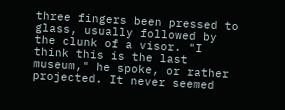three fingers been pressed to glass, usually followed by the clunk of a visor. "I think this is the last museum," he spoke, or rather projected. It never seemed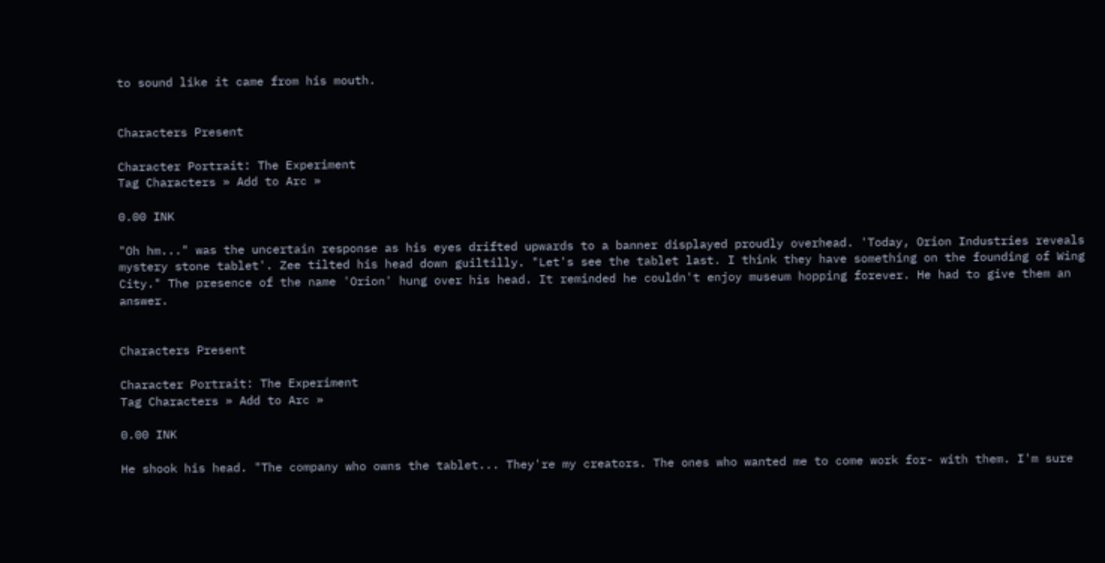to sound like it came from his mouth.


Characters Present

Character Portrait: The Experiment
Tag Characters » Add to Arc »

0.00 INK

"Oh hm..." was the uncertain response as his eyes drifted upwards to a banner displayed proudly overhead. 'Today, Orion Industries reveals mystery stone tablet'. Zee tilted his head down guiltilly. "Let's see the tablet last. I think they have something on the founding of Wing City." The presence of the name 'Orion' hung over his head. It reminded he couldn't enjoy museum hopping forever. He had to give them an answer.


Characters Present

Character Portrait: The Experiment
Tag Characters » Add to Arc »

0.00 INK

He shook his head. "The company who owns the tablet... They're my creators. The ones who wanted me to come work for- with them. I'm sure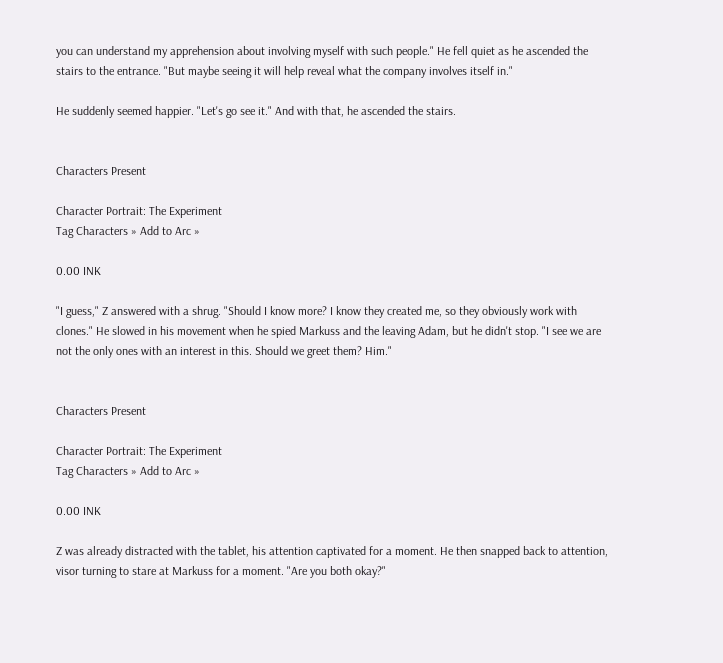you can understand my apprehension about involving myself with such people." He fell quiet as he ascended the stairs to the entrance. "But maybe seeing it will help reveal what the company involves itself in."

He suddenly seemed happier. "Let's go see it." And with that, he ascended the stairs.


Characters Present

Character Portrait: The Experiment
Tag Characters » Add to Arc »

0.00 INK

"I guess," Z answered with a shrug. "Should I know more? I know they created me, so they obviously work with clones." He slowed in his movement when he spied Markuss and the leaving Adam, but he didn't stop. "I see we are not the only ones with an interest in this. Should we greet them? Him."


Characters Present

Character Portrait: The Experiment
Tag Characters » Add to Arc »

0.00 INK

Z was already distracted with the tablet, his attention captivated for a moment. He then snapped back to attention, visor turning to stare at Markuss for a moment. "Are you both okay?"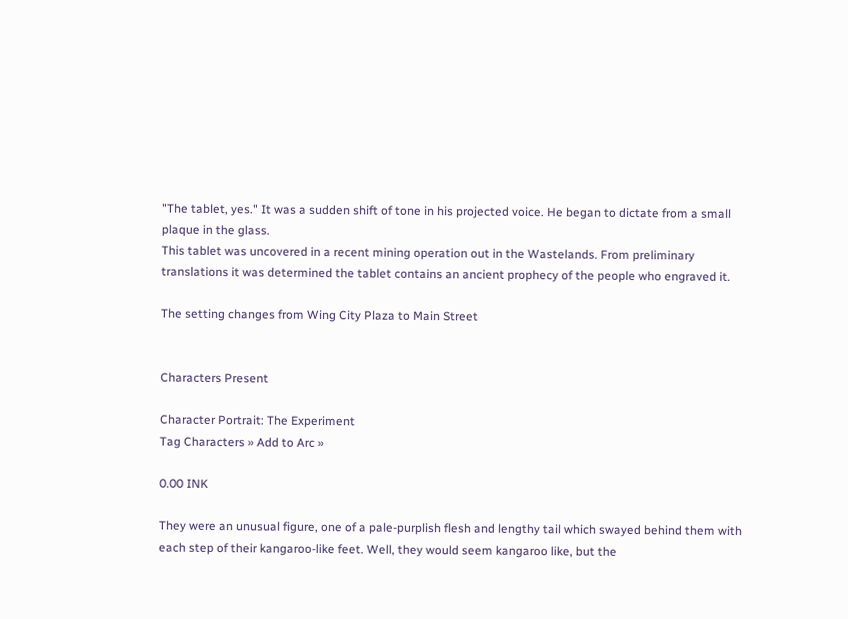"The tablet, yes." It was a sudden shift of tone in his projected voice. He began to dictate from a small plaque in the glass.
This tablet was uncovered in a recent mining operation out in the Wastelands. From preliminary translations it was determined the tablet contains an ancient prophecy of the people who engraved it.

The setting changes from Wing City Plaza to Main Street


Characters Present

Character Portrait: The Experiment
Tag Characters » Add to Arc »

0.00 INK

They were an unusual figure, one of a pale-purplish flesh and lengthy tail which swayed behind them with each step of their kangaroo-like feet. Well, they would seem kangaroo like, but the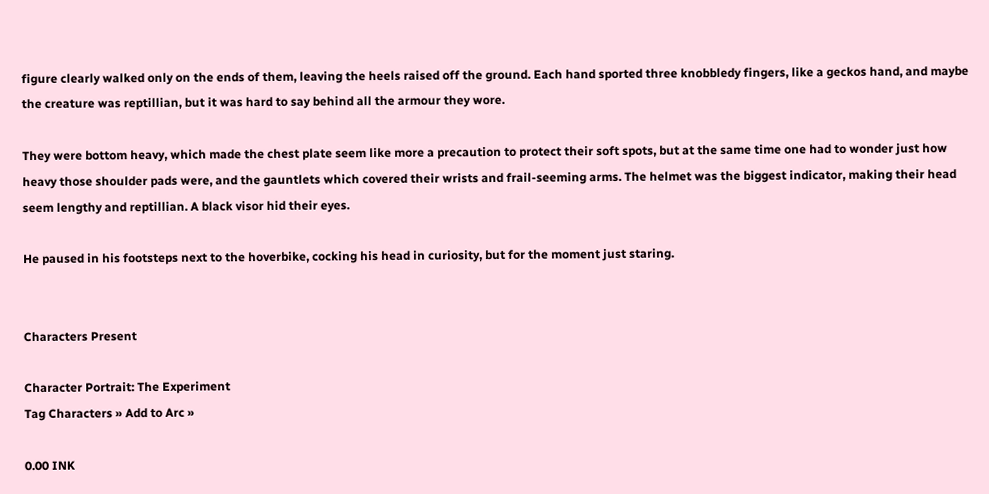figure clearly walked only on the ends of them, leaving the heels raised off the ground. Each hand sported three knobbledy fingers, like a geckos hand, and maybe the creature was reptillian, but it was hard to say behind all the armour they wore.

They were bottom heavy, which made the chest plate seem like more a precaution to protect their soft spots, but at the same time one had to wonder just how heavy those shoulder pads were, and the gauntlets which covered their wrists and frail-seeming arms. The helmet was the biggest indicator, making their head seem lengthy and reptillian. A black visor hid their eyes.

He paused in his footsteps next to the hoverbike, cocking his head in curiosity, but for the moment just staring.


Characters Present

Character Portrait: The Experiment
Tag Characters » Add to Arc »

0.00 INK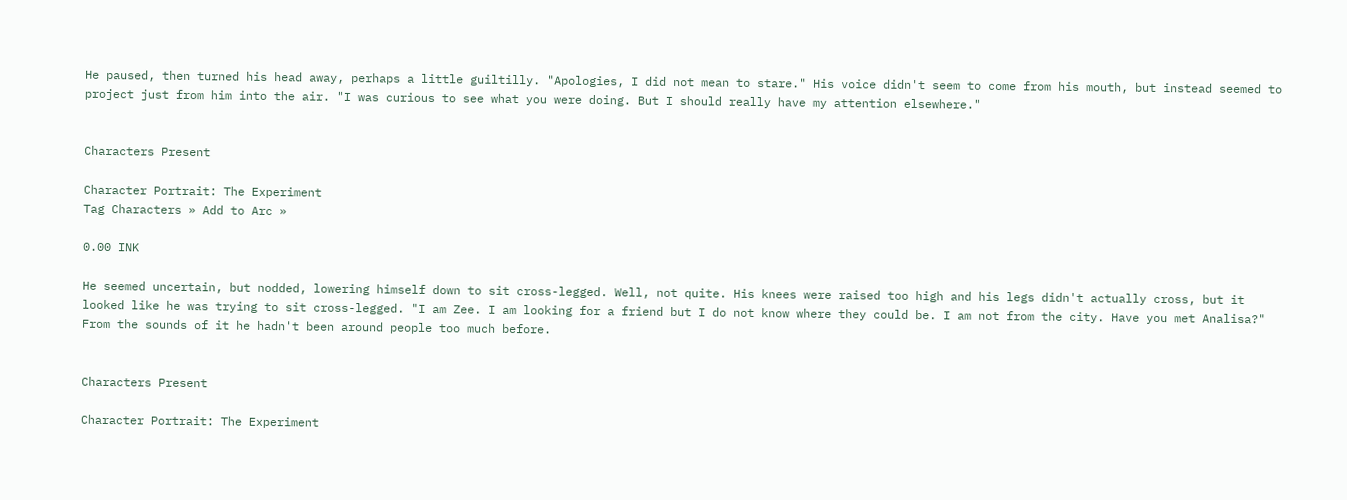He paused, then turned his head away, perhaps a little guiltilly. "Apologies, I did not mean to stare." His voice didn't seem to come from his mouth, but instead seemed to project just from him into the air. "I was curious to see what you were doing. But I should really have my attention elsewhere."


Characters Present

Character Portrait: The Experiment
Tag Characters » Add to Arc »

0.00 INK

He seemed uncertain, but nodded, lowering himself down to sit cross-legged. Well, not quite. His knees were raised too high and his legs didn't actually cross, but it looked like he was trying to sit cross-legged. "I am Zee. I am looking for a friend but I do not know where they could be. I am not from the city. Have you met Analisa?" From the sounds of it he hadn't been around people too much before.


Characters Present

Character Portrait: The Experiment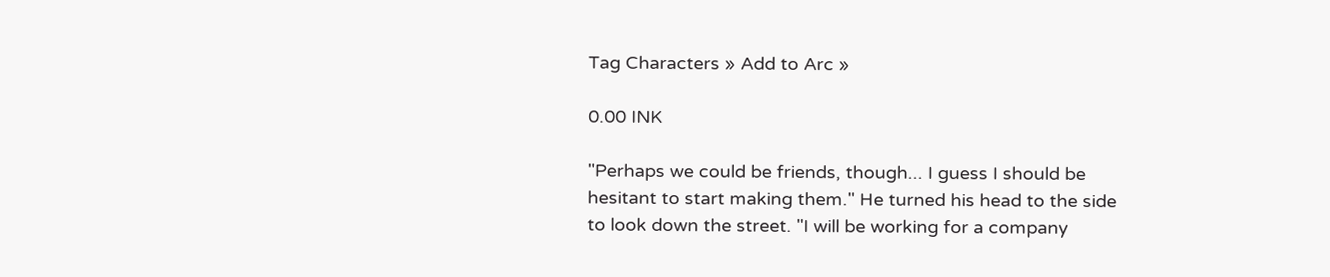Tag Characters » Add to Arc »

0.00 INK

"Perhaps we could be friends, though... I guess I should be hesitant to start making them." He turned his head to the side to look down the street. "I will be working for a company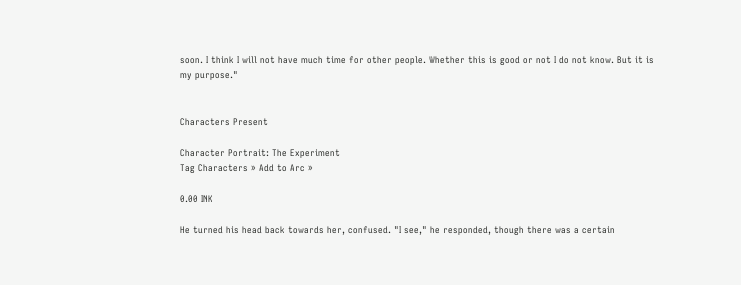soon. I think I will not have much time for other people. Whether this is good or not I do not know. But it is my purpose."


Characters Present

Character Portrait: The Experiment
Tag Characters » Add to Arc »

0.00 INK

He turned his head back towards her, confused. "I see," he responded, though there was a certain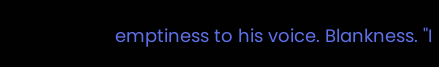emptiness to his voice. Blankness. "I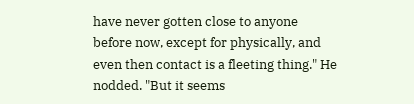have never gotten close to anyone before now, except for physically, and even then contact is a fleeting thing." He nodded. "But it seems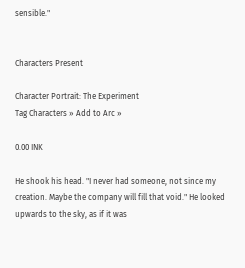sensible."


Characters Present

Character Portrait: The Experiment
Tag Characters » Add to Arc »

0.00 INK

He shook his head. "I never had someone, not since my creation. Maybe the company will fill that void." He looked upwards to the sky, as if it was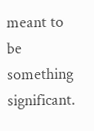meant to be something significant.